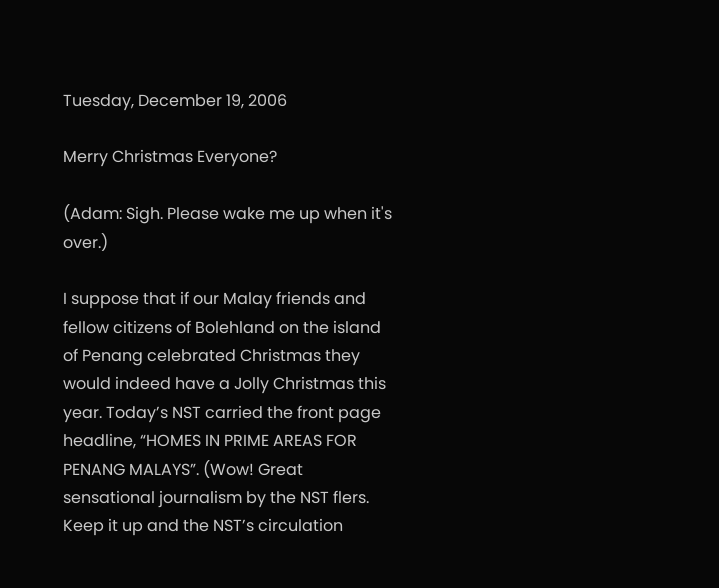Tuesday, December 19, 2006

Merry Christmas Everyone?

(Adam: Sigh. Please wake me up when it's over.)

I suppose that if our Malay friends and fellow citizens of Bolehland on the island of Penang celebrated Christmas they would indeed have a Jolly Christmas this year. Today’s NST carried the front page headline, “HOMES IN PRIME AREAS FOR PENANG MALAYS”. (Wow! Great sensational journalism by the NST flers. Keep it up and the NST’s circulation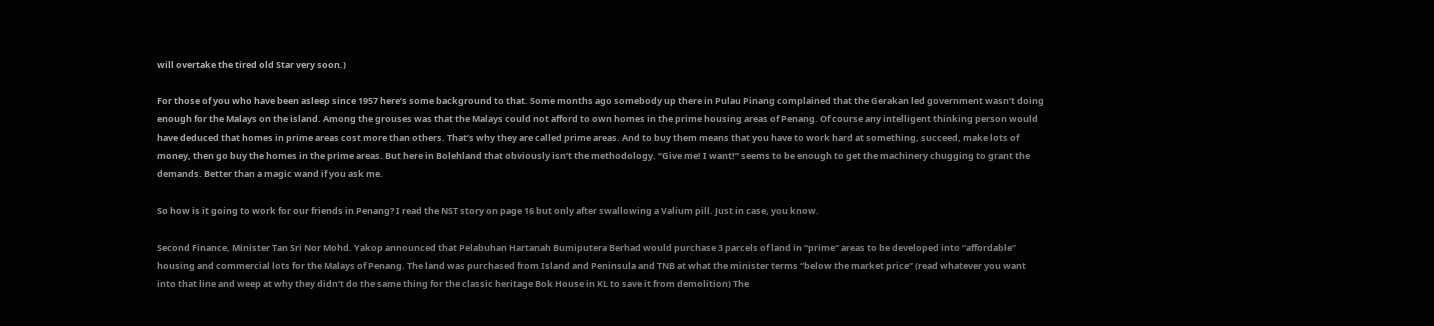will overtake the tired old Star very soon.)

For those of you who have been asleep since 1957 here’s some background to that. Some months ago somebody up there in Pulau Pinang complained that the Gerakan led government wasn’t doing enough for the Malays on the island. Among the grouses was that the Malays could not afford to own homes in the prime housing areas of Penang. Of course any intelligent thinking person would have deduced that homes in prime areas cost more than others. That’s why they are called prime areas. And to buy them means that you have to work hard at something, succeed, make lots of money, then go buy the homes in the prime areas. But here in Bolehland that obviously isn’t the methodology. “Give me! I want!” seems to be enough to get the machinery chugging to grant the demands. Better than a magic wand if you ask me.

So how is it going to work for our friends in Penang? I read the NST story on page 16 but only after swallowing a Valium pill. Just in case, you know.

Second Finance, Minister Tan Sri Nor Mohd. Yakop announced that Pelabuhan Hartanah Bumiputera Berhad would purchase 3 parcels of land in “prime” areas to be developed into “affordable” housing and commercial lots for the Malays of Penang. The land was purchased from Island and Peninsula and TNB at what the minister terms “below the market price” (read whatever you want into that line and weep at why they didn’t do the same thing for the classic heritage Bok House in KL to save it from demolition) The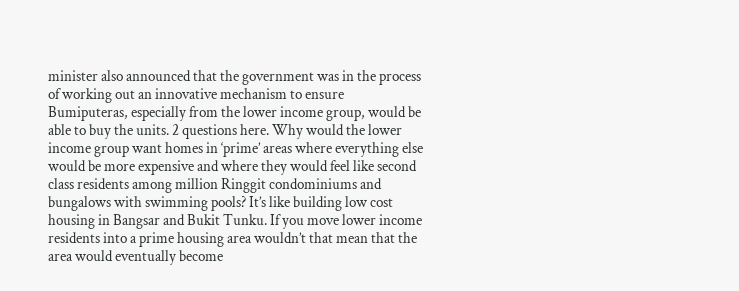minister also announced that the government was in the process of working out an innovative mechanism to ensure Bumiputeras, especially from the lower income group, would be able to buy the units. 2 questions here. Why would the lower income group want homes in ‘prime’ areas where everything else would be more expensive and where they would feel like second class residents among million Ringgit condominiums and bungalows with swimming pools? It’s like building low cost housing in Bangsar and Bukit Tunku. If you move lower income residents into a prime housing area wouldn’t that mean that the area would eventually become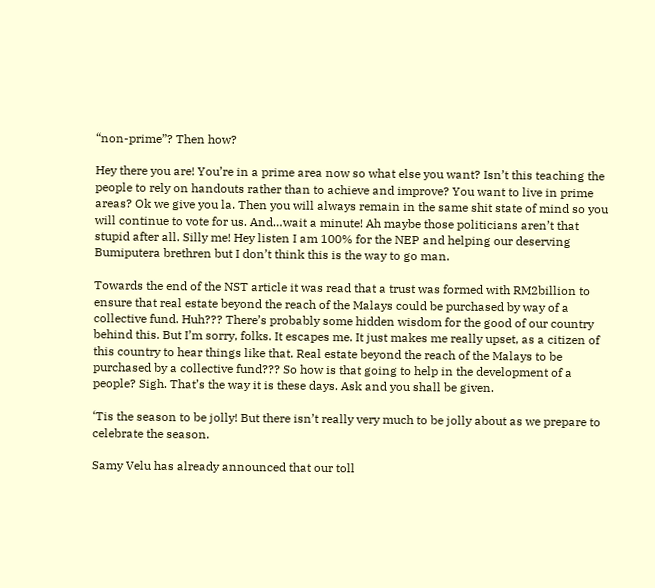“non-prime”? Then how?

Hey there you are! You’re in a prime area now so what else you want? Isn’t this teaching the people to rely on handouts rather than to achieve and improve? You want to live in prime areas? Ok we give you la. Then you will always remain in the same shit state of mind so you will continue to vote for us. And…wait a minute! Ah maybe those politicians aren’t that stupid after all. Silly me! Hey listen I am 100% for the NEP and helping our deserving Bumiputera brethren but I don’t think this is the way to go man.

Towards the end of the NST article it was read that a trust was formed with RM2billion to ensure that real estate beyond the reach of the Malays could be purchased by way of a collective fund. Huh??? There’s probably some hidden wisdom for the good of our country behind this. But I’m sorry, folks. It escapes me. It just makes me really upset, as a citizen of this country to hear things like that. Real estate beyond the reach of the Malays to be purchased by a collective fund??? So how is that going to help in the development of a people? Sigh. That’s the way it is these days. Ask and you shall be given.

‘Tis the season to be jolly! But there isn’t really very much to be jolly about as we prepare to celebrate the season.

Samy Velu has already announced that our toll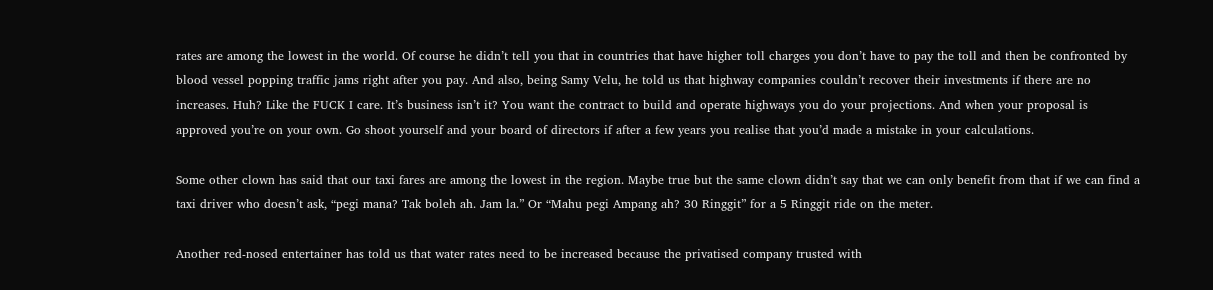rates are among the lowest in the world. Of course he didn’t tell you that in countries that have higher toll charges you don’t have to pay the toll and then be confronted by blood vessel popping traffic jams right after you pay. And also, being Samy Velu, he told us that highway companies couldn’t recover their investments if there are no increases. Huh? Like the FUCK I care. It’s business isn’t it? You want the contract to build and operate highways you do your projections. And when your proposal is approved you’re on your own. Go shoot yourself and your board of directors if after a few years you realise that you’d made a mistake in your calculations.

Some other clown has said that our taxi fares are among the lowest in the region. Maybe true but the same clown didn’t say that we can only benefit from that if we can find a taxi driver who doesn’t ask, “pegi mana? Tak boleh ah. Jam la.” Or “Mahu pegi Ampang ah? 30 Ringgit” for a 5 Ringgit ride on the meter.

Another red-nosed entertainer has told us that water rates need to be increased because the privatised company trusted with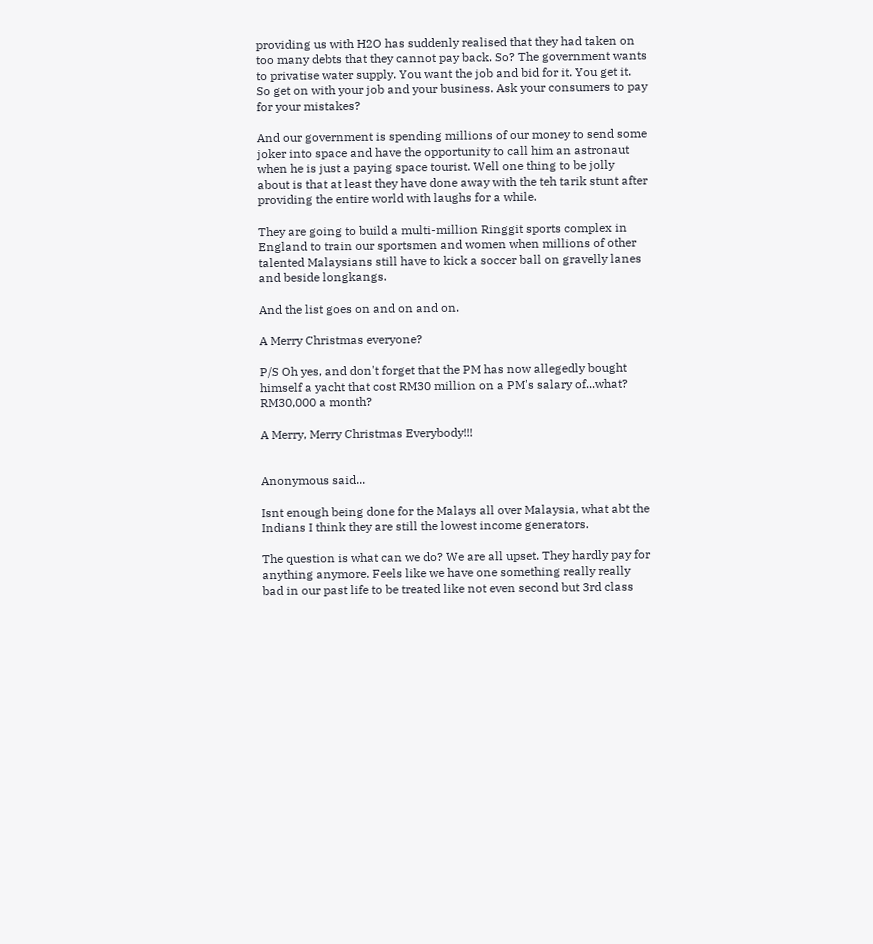providing us with H2O has suddenly realised that they had taken on too many debts that they cannot pay back. So? The government wants to privatise water supply. You want the job and bid for it. You get it. So get on with your job and your business. Ask your consumers to pay for your mistakes?

And our government is spending millions of our money to send some joker into space and have the opportunity to call him an astronaut when he is just a paying space tourist. Well one thing to be jolly about is that at least they have done away with the teh tarik stunt after providing the entire world with laughs for a while.

They are going to build a multi-million Ringgit sports complex in England to train our sportsmen and women when millions of other talented Malaysians still have to kick a soccer ball on gravelly lanes and beside longkangs.

And the list goes on and on and on.

A Merry Christmas everyone?

P/S Oh yes, and don't forget that the PM has now allegedly bought himself a yacht that cost RM30 million on a PM's salary of...what? RM30,000 a month?

A Merry, Merry Christmas Everybody!!!


Anonymous said...

Isnt enough being done for the Malays all over Malaysia, what abt the Indians I think they are still the lowest income generators.

The question is what can we do? We are all upset. They hardly pay for anything anymore. Feels like we have one something really really bad in our past life to be treated like not even second but 3rd class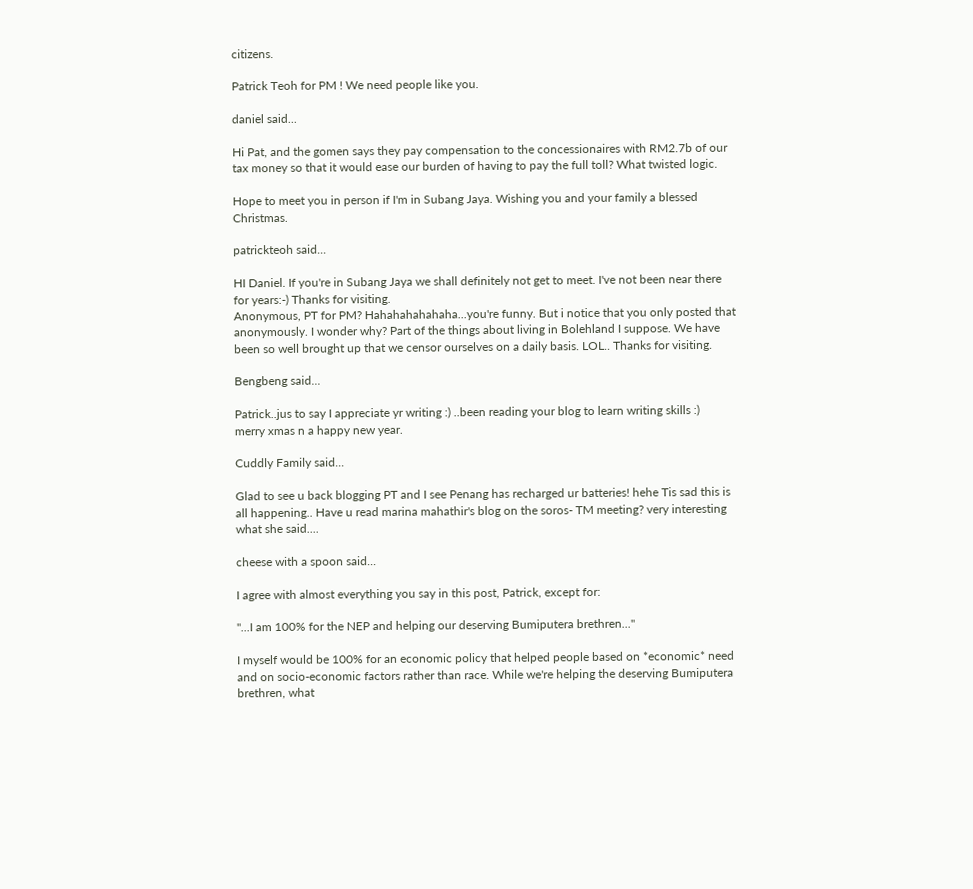citizens.

Patrick Teoh for PM ! We need people like you.

daniel said...

Hi Pat, and the gomen says they pay compensation to the concessionaires with RM2.7b of our tax money so that it would ease our burden of having to pay the full toll? What twisted logic.

Hope to meet you in person if I'm in Subang Jaya. Wishing you and your family a blessed Christmas.

patrickteoh said...

HI Daniel. If you're in Subang Jaya we shall definitely not get to meet. I've not been near there for years:-) Thanks for visiting.
Anonymous, PT for PM? Hahahahahahaha...you're funny. But i notice that you only posted that anonymously. I wonder why? Part of the things about living in Bolehland I suppose. We have been so well brought up that we censor ourselves on a daily basis. LOL.. Thanks for visiting.

Bengbeng said...

Patrick..jus to say I appreciate yr writing :) ..been reading your blog to learn writing skills :)
merry xmas n a happy new year.

Cuddly Family said...

Glad to see u back blogging PT and I see Penang has recharged ur batteries! hehe Tis sad this is all happening.. Have u read marina mahathir's blog on the soros- TM meeting? very interesting what she said....

cheese with a spoon said...

I agree with almost everything you say in this post, Patrick, except for:

"...I am 100% for the NEP and helping our deserving Bumiputera brethren..."

I myself would be 100% for an economic policy that helped people based on *economic* need and on socio-economic factors rather than race. While we're helping the deserving Bumiputera brethren, what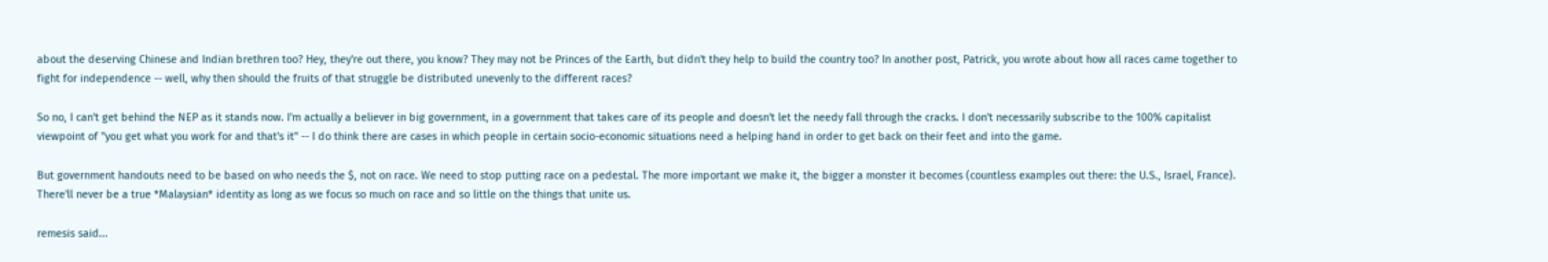about the deserving Chinese and Indian brethren too? Hey, they're out there, you know? They may not be Princes of the Earth, but didn't they help to build the country too? In another post, Patrick, you wrote about how all races came together to fight for independence -- well, why then should the fruits of that struggle be distributed unevenly to the different races?

So no, I can't get behind the NEP as it stands now. I'm actually a believer in big government, in a government that takes care of its people and doesn't let the needy fall through the cracks. I don't necessarily subscribe to the 100% capitalist viewpoint of "you get what you work for and that's it" -- I do think there are cases in which people in certain socio-economic situations need a helping hand in order to get back on their feet and into the game.

But government handouts need to be based on who needs the $, not on race. We need to stop putting race on a pedestal. The more important we make it, the bigger a monster it becomes (countless examples out there: the U.S., Israel, France). There'll never be a true *Malaysian* identity as long as we focus so much on race and so little on the things that unite us.

remesis said...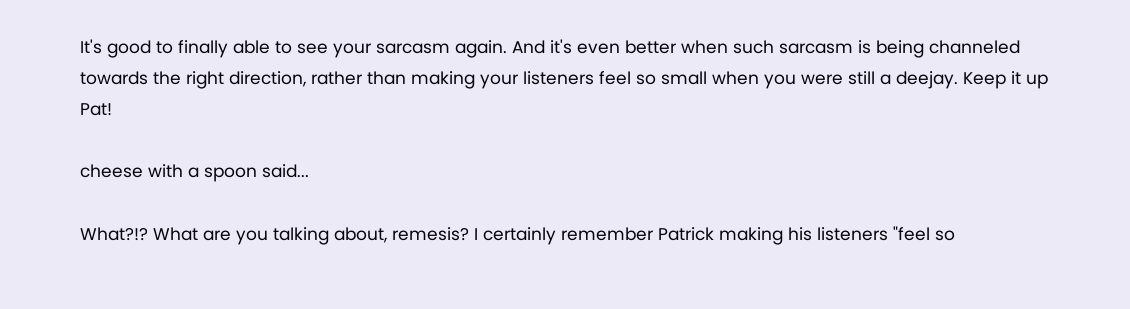It's good to finally able to see your sarcasm again. And it's even better when such sarcasm is being channeled towards the right direction, rather than making your listeners feel so small when you were still a deejay. Keep it up Pat!

cheese with a spoon said...

What?!? What are you talking about, remesis? I certainly remember Patrick making his listeners "feel so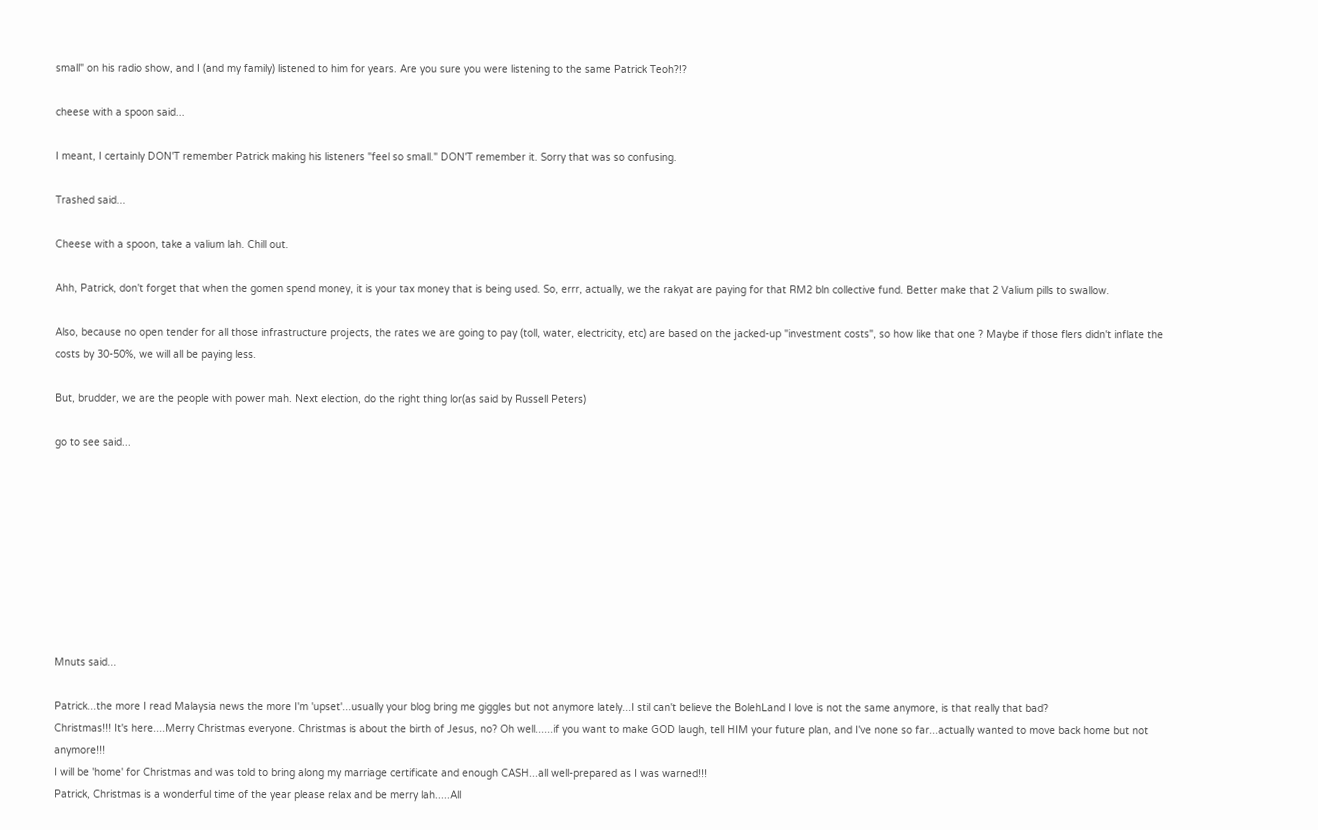small" on his radio show, and I (and my family) listened to him for years. Are you sure you were listening to the same Patrick Teoh?!?

cheese with a spoon said...

I meant, I certainly DON'T remember Patrick making his listeners "feel so small." DON'T remember it. Sorry that was so confusing.

Trashed said...

Cheese with a spoon, take a valium lah. Chill out.

Ahh, Patrick, don't forget that when the gomen spend money, it is your tax money that is being used. So, errr, actually, we the rakyat are paying for that RM2 bln collective fund. Better make that 2 Valium pills to swallow.

Also, because no open tender for all those infrastructure projects, the rates we are going to pay (toll, water, electricity, etc) are based on the jacked-up "investment costs", so how like that one ? Maybe if those flers didn't inflate the costs by 30-50%, we will all be paying less.

But, brudder, we are the people with power mah. Next election, do the right thing lor(as said by Russell Peters)

go to see said...









Mnuts said...

Patrick...the more I read Malaysia news the more I'm 'upset'...usually your blog bring me giggles but not anymore lately...I stil can't believe the BolehLand I love is not the same anymore, is that really that bad?
Christmas!!! It's here....Merry Christmas everyone. Christmas is about the birth of Jesus, no? Oh well......if you want to make GOD laugh, tell HIM your future plan, and I've none so far...actually wanted to move back home but not anymore!!!
I will be 'home' for Christmas and was told to bring along my marriage certificate and enough CASH...all well-prepared as I was warned!!!
Patrick, Christmas is a wonderful time of the year please relax and be merry lah.....All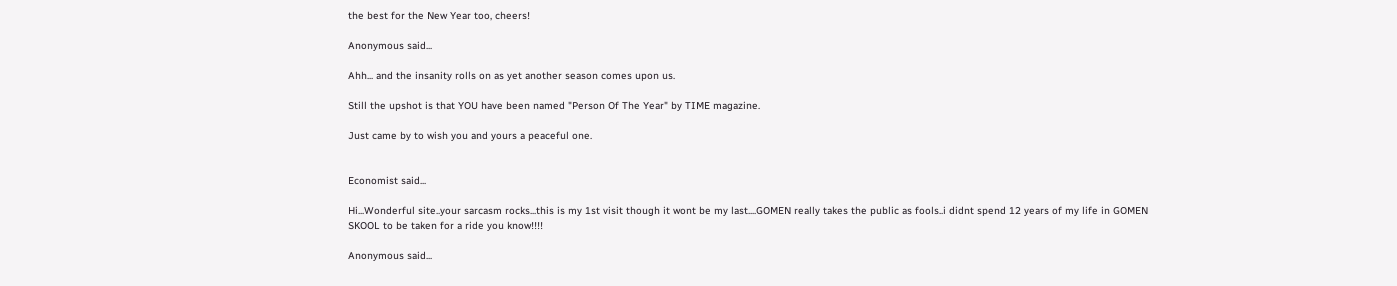the best for the New Year too, cheers!

Anonymous said...

Ahh... and the insanity rolls on as yet another season comes upon us.

Still the upshot is that YOU have been named "Person Of The Year" by TIME magazine.

Just came by to wish you and yours a peaceful one.


Economist said...

Hi...Wonderful site..your sarcasm rocks...this is my 1st visit though it wont be my last....GOMEN really takes the public as fools..i didnt spend 12 years of my life in GOMEN SKOOL to be taken for a ride you know!!!!

Anonymous said...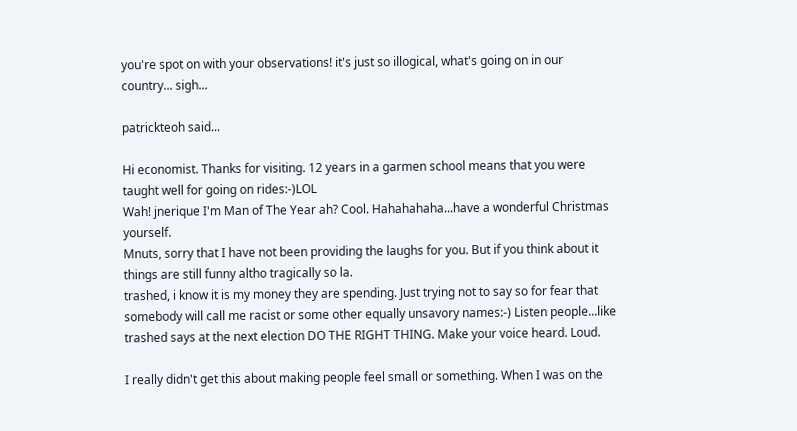you're spot on with your observations! it's just so illogical, what's going on in our country... sigh...

patrickteoh said...

Hi economist. Thanks for visiting. 12 years in a garmen school means that you were taught well for going on rides:-)LOL
Wah! jnerique I'm Man of The Year ah? Cool. Hahahahaha...have a wonderful Christmas yourself.
Mnuts, sorry that I have not been providing the laughs for you. But if you think about it things are still funny altho tragically so la.
trashed, i know it is my money they are spending. Just trying not to say so for fear that somebody will call me racist or some other equally unsavory names:-) Listen people...like trashed says at the next election DO THE RIGHT THING. Make your voice heard. Loud.

I really didn't get this about making people feel small or something. When I was on the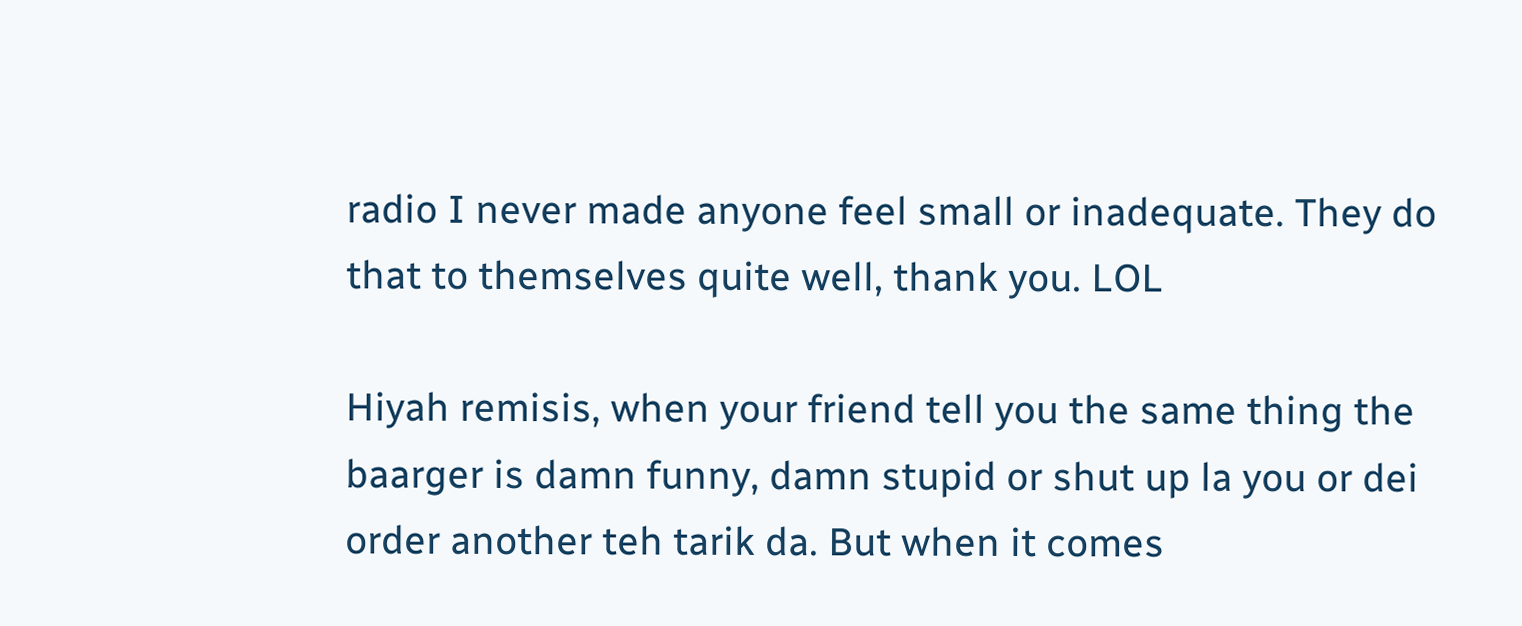radio I never made anyone feel small or inadequate. They do that to themselves quite well, thank you. LOL

Hiyah remisis, when your friend tell you the same thing the baarger is damn funny, damn stupid or shut up la you or dei order another teh tarik da. But when it comes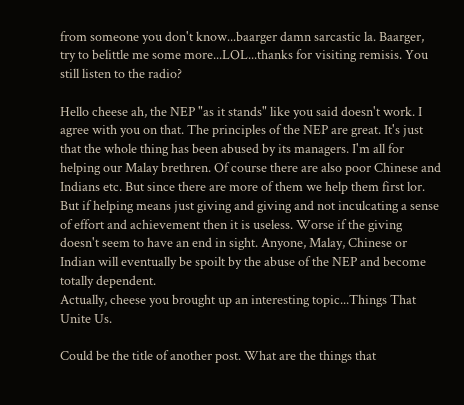from someone you don't know...baarger damn sarcastic la. Baarger, try to belittle me some more...LOL...thanks for visiting remisis. You still listen to the radio?

Hello cheese ah, the NEP "as it stands" like you said doesn't work. I agree with you on that. The principles of the NEP are great. It's just that the whole thing has been abused by its managers. I'm all for helping our Malay brethren. Of course there are also poor Chinese and Indians etc. But since there are more of them we help them first lor. But if helping means just giving and giving and not inculcating a sense of effort and achievement then it is useless. Worse if the giving doesn't seem to have an end in sight. Anyone, Malay, Chinese or Indian will eventually be spoilt by the abuse of the NEP and become totally dependent.
Actually, cheese you brought up an interesting topic...Things That Unite Us.

Could be the title of another post. What are the things that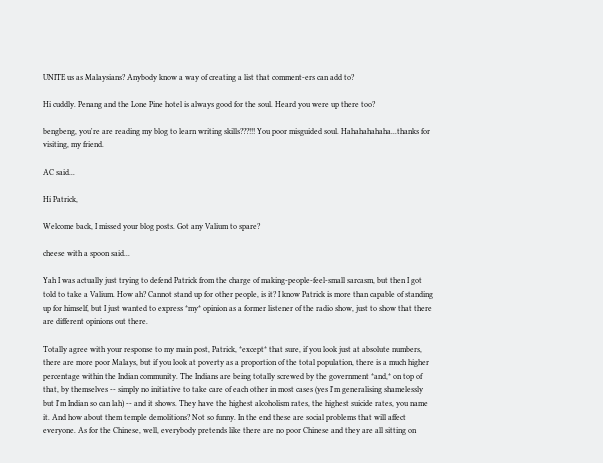UNITE us as Malaysians? Anybody know a way of creating a list that comment-ers can add to?

Hi cuddly. Penang and the Lone Pine hotel is always good for the soul. Heard you were up there too?

bengbeng, you're are reading my blog to learn writing skills???!!! You poor misguided soul. Hahahahahaha...thanks for visiting, my friend.

AC said...

Hi Patrick,

Welcome back, I missed your blog posts. Got any Valium to spare?

cheese with a spoon said...

Yah I was actually just trying to defend Patrick from the charge of making-people-feel-small sarcasm, but then I got told to take a Valium. How ah? Cannot stand up for other people, is it? I know Patrick is more than capable of standing up for himself, but I just wanted to express *my* opinion as a former listener of the radio show, just to show that there are different opinions out there.

Totally agree with your response to my main post, Patrick, *except* that sure, if you look just at absolute numbers, there are more poor Malays, but if you look at poverty as a proportion of the total population, there is a much higher percentage within the Indian community. The Indians are being totally screwed by the government *and,* on top of that, by themselves -- simply no initiative to take care of each other in most cases (yes I'm generalising shamelessly but I'm Indian so can lah) -- and it shows. They have the highest alcoholism rates, the highest suicide rates, you name it. And how about them temple demolitions? Not so funny. In the end these are social problems that will affect everyone. As for the Chinese, well, everybody pretends like there are no poor Chinese and they are all sitting on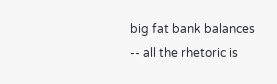big fat bank balances -- all the rhetoric is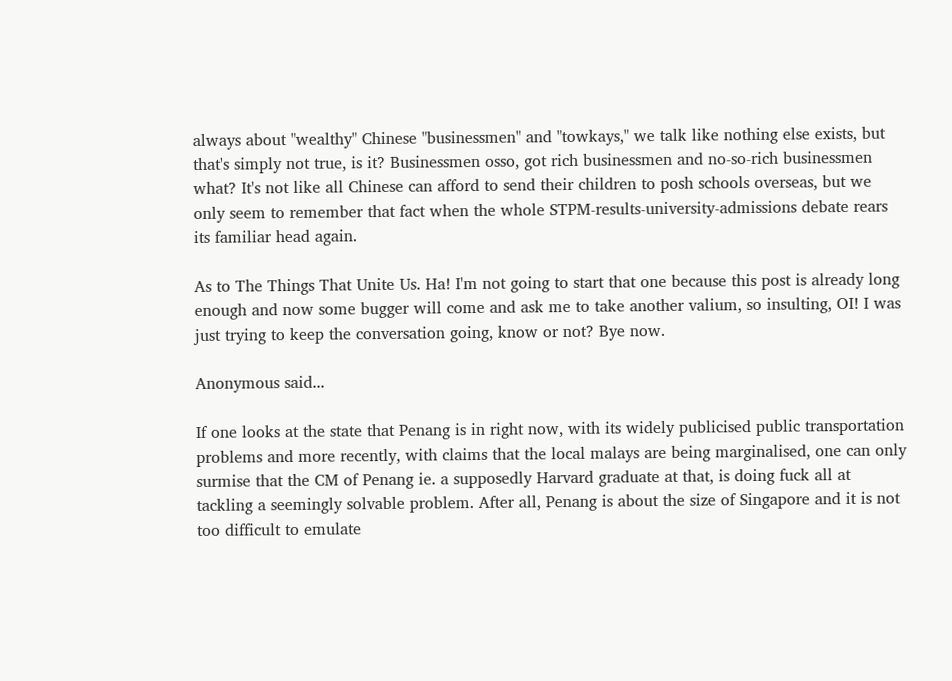always about "wealthy" Chinese "businessmen" and "towkays," we talk like nothing else exists, but that's simply not true, is it? Businessmen osso, got rich businessmen and no-so-rich businessmen what? It's not like all Chinese can afford to send their children to posh schools overseas, but we only seem to remember that fact when the whole STPM-results-university-admissions debate rears its familiar head again.

As to The Things That Unite Us. Ha! I'm not going to start that one because this post is already long enough and now some bugger will come and ask me to take another valium, so insulting, OI! I was just trying to keep the conversation going, know or not? Bye now.

Anonymous said...

If one looks at the state that Penang is in right now, with its widely publicised public transportation problems and more recently, with claims that the local malays are being marginalised, one can only surmise that the CM of Penang ie. a supposedly Harvard graduate at that, is doing fuck all at tackling a seemingly solvable problem. After all, Penang is about the size of Singapore and it is not too difficult to emulate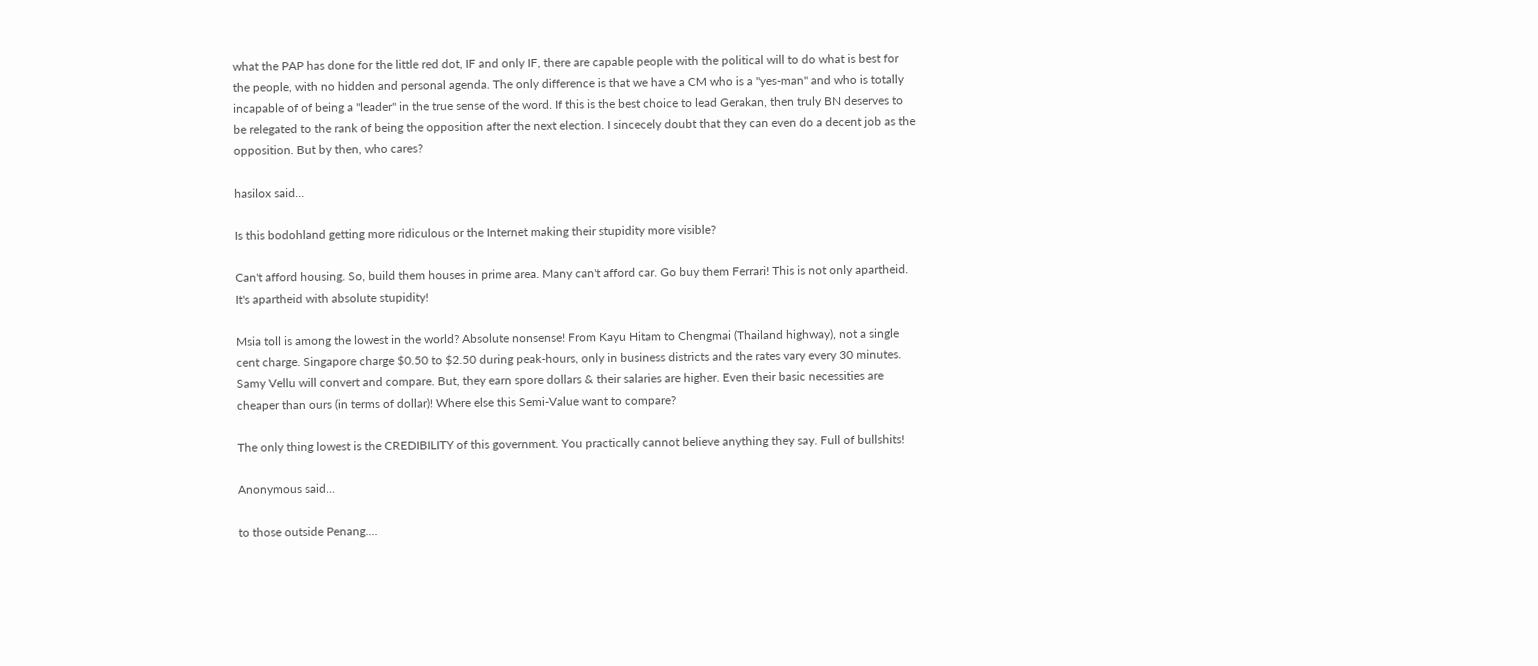what the PAP has done for the little red dot, IF and only IF, there are capable people with the political will to do what is best for the people, with no hidden and personal agenda. The only difference is that we have a CM who is a "yes-man" and who is totally incapable of of being a "leader" in the true sense of the word. If this is the best choice to lead Gerakan, then truly BN deserves to be relegated to the rank of being the opposition after the next election. I sincecely doubt that they can even do a decent job as the opposition. But by then, who cares?

hasilox said...

Is this bodohland getting more ridiculous or the Internet making their stupidity more visible?

Can't afford housing. So, build them houses in prime area. Many can't afford car. Go buy them Ferrari! This is not only apartheid. It's apartheid with absolute stupidity!

Msia toll is among the lowest in the world? Absolute nonsense! From Kayu Hitam to Chengmai (Thailand highway), not a single cent charge. Singapore charge $0.50 to $2.50 during peak-hours, only in business districts and the rates vary every 30 minutes. Samy Vellu will convert and compare. But, they earn spore dollars & their salaries are higher. Even their basic necessities are cheaper than ours (in terms of dollar)! Where else this Semi-Value want to compare?

The only thing lowest is the CREDIBILITY of this government. You practically cannot believe anything they say. Full of bullshits!

Anonymous said...

to those outside Penang....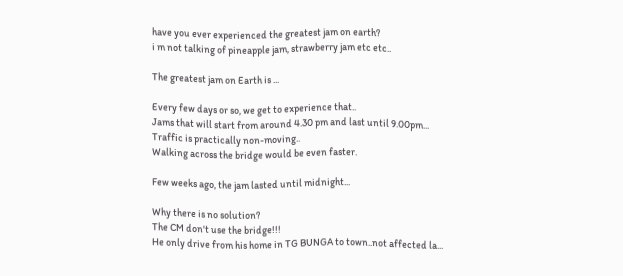have you ever experienced the greatest jam on earth?
i m not talking of pineapple jam, strawberry jam etc etc..

The greatest jam on Earth is ...

Every few days or so, we get to experience that..
Jams that will start from around 4.30 pm and last until 9.00pm...
Traffic is practically non-moving..
Walking across the bridge would be even faster.

Few weeks ago, the jam lasted until midnight...

Why there is no solution?
The CM don't use the bridge!!!
He only drive from his home in TG BUNGA to town..not affected la...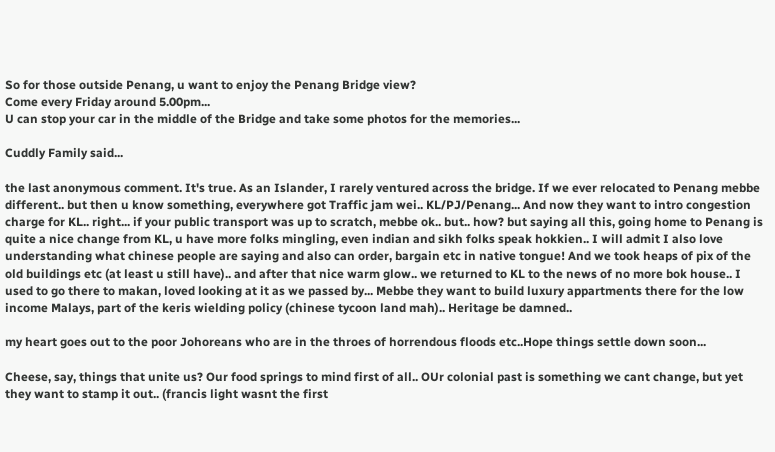So for those outside Penang, u want to enjoy the Penang Bridge view?
Come every Friday around 5.00pm...
U can stop your car in the middle of the Bridge and take some photos for the memories...

Cuddly Family said...

the last anonymous comment. It's true. As an Islander, I rarely ventured across the bridge. If we ever relocated to Penang mebbe different.. but then u know something, everywhere got Traffic jam wei.. KL/PJ/Penang... And now they want to intro congestion charge for KL.. right... if your public transport was up to scratch, mebbe ok.. but.. how? but saying all this, going home to Penang is quite a nice change from KL, u have more folks mingling, even indian and sikh folks speak hokkien.. I will admit I also love understanding what chinese people are saying and also can order, bargain etc in native tongue! And we took heaps of pix of the old buildings etc (at least u still have).. and after that nice warm glow.. we returned to KL to the news of no more bok house.. I used to go there to makan, loved looking at it as we passed by... Mebbe they want to build luxury appartments there for the low income Malays, part of the keris wielding policy (chinese tycoon land mah).. Heritage be damned..

my heart goes out to the poor Johoreans who are in the throes of horrendous floods etc..Hope things settle down soon...

Cheese, say, things that unite us? Our food springs to mind first of all.. OUr colonial past is something we cant change, but yet they want to stamp it out.. (francis light wasnt the first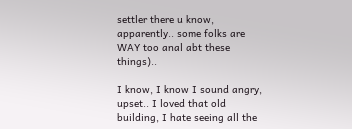settler there u know, apparently.. some folks are WAY too anal abt these things)..

I know, I know I sound angry, upset.. I loved that old building, I hate seeing all the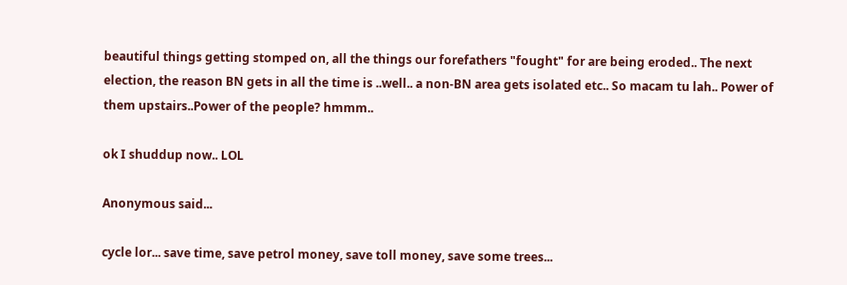beautiful things getting stomped on, all the things our forefathers "fought" for are being eroded.. The next election, the reason BN gets in all the time is ..well.. a non-BN area gets isolated etc.. So macam tu lah.. Power of them upstairs..Power of the people? hmmm..

ok I shuddup now.. LOL

Anonymous said...

cycle lor... save time, save petrol money, save toll money, save some trees...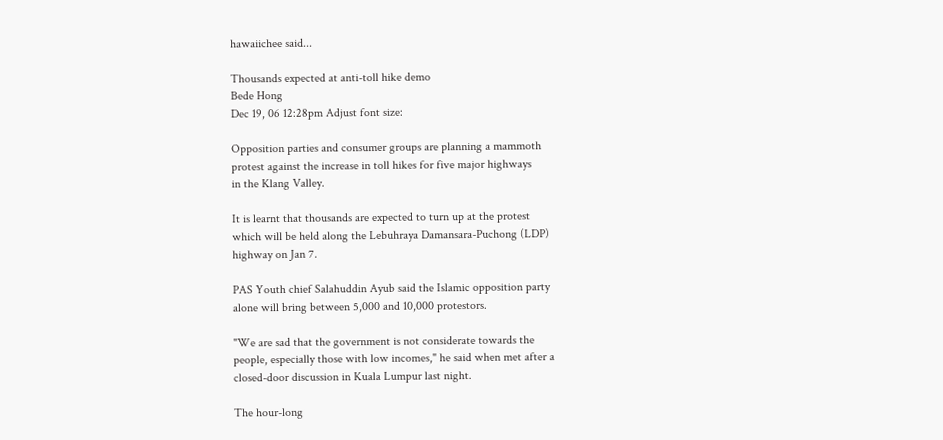hawaiichee said...

Thousands expected at anti-toll hike demo
Bede Hong
Dec 19, 06 12:28pm Adjust font size:

Opposition parties and consumer groups are planning a mammoth
protest against the increase in toll hikes for five major highways
in the Klang Valley.

It is learnt that thousands are expected to turn up at the protest
which will be held along the Lebuhraya Damansara-Puchong (LDP)
highway on Jan 7.

PAS Youth chief Salahuddin Ayub said the Islamic opposition party
alone will bring between 5,000 and 10,000 protestors.

"We are sad that the government is not considerate towards the
people, especially those with low incomes," he said when met after a
closed-door discussion in Kuala Lumpur last night.

The hour-long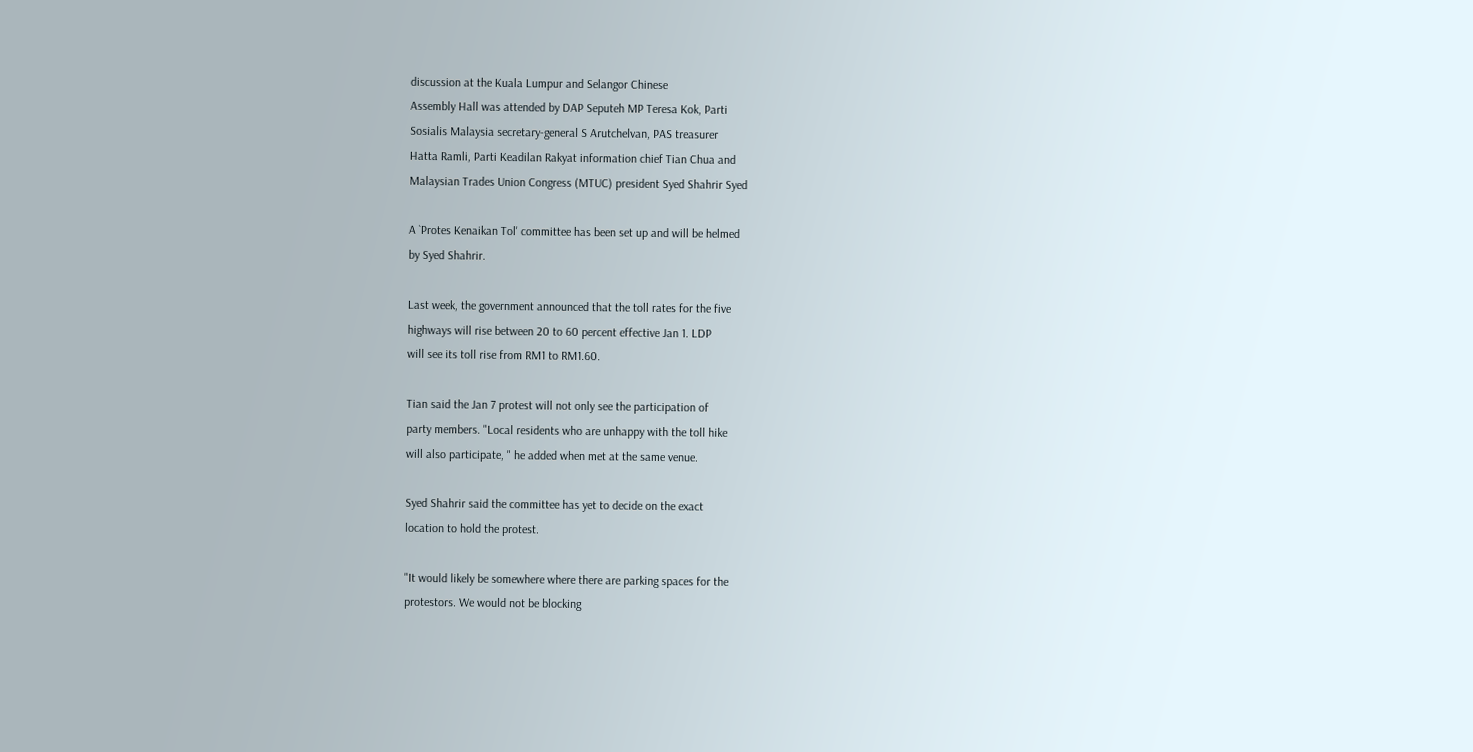discussion at the Kuala Lumpur and Selangor Chinese
Assembly Hall was attended by DAP Seputeh MP Teresa Kok, Parti
Sosialis Malaysia secretary-general S Arutchelvan, PAS treasurer
Hatta Ramli, Parti Keadilan Rakyat information chief Tian Chua and
Malaysian Trades Union Congress (MTUC) president Syed Shahrir Syed

A `Protes Kenaikan Tol' committee has been set up and will be helmed
by Syed Shahrir.

Last week, the government announced that the toll rates for the five
highways will rise between 20 to 60 percent effective Jan 1. LDP
will see its toll rise from RM1 to RM1.60.

Tian said the Jan 7 protest will not only see the participation of
party members. "Local residents who are unhappy with the toll hike
will also participate, " he added when met at the same venue.

Syed Shahrir said the committee has yet to decide on the exact
location to hold the protest.

"It would likely be somewhere where there are parking spaces for the
protestors. We would not be blocking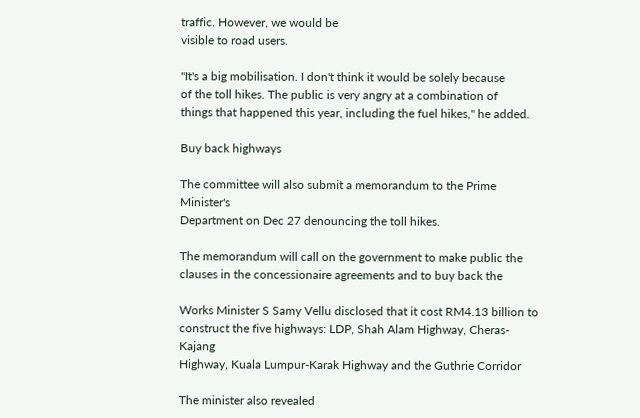traffic. However, we would be
visible to road users.

"It's a big mobilisation. I don't think it would be solely because
of the toll hikes. The public is very angry at a combination of
things that happened this year, including the fuel hikes," he added.

Buy back highways

The committee will also submit a memorandum to the Prime Minister's
Department on Dec 27 denouncing the toll hikes.

The memorandum will call on the government to make public the
clauses in the concessionaire agreements and to buy back the

Works Minister S Samy Vellu disclosed that it cost RM4.13 billion to
construct the five highways: LDP, Shah Alam Highway, Cheras-Kajang
Highway, Kuala Lumpur-Karak Highway and the Guthrie Corridor

The minister also revealed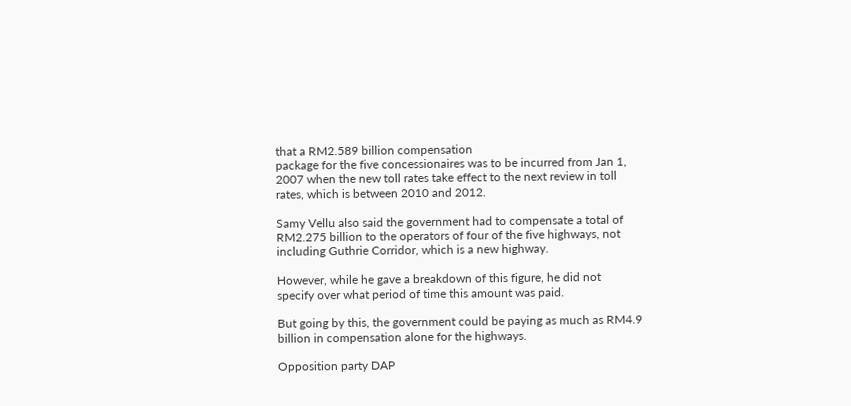that a RM2.589 billion compensation
package for the five concessionaires was to be incurred from Jan 1,
2007 when the new toll rates take effect to the next review in toll
rates, which is between 2010 and 2012.

Samy Vellu also said the government had to compensate a total of
RM2.275 billion to the operators of four of the five highways, not
including Guthrie Corridor, which is a new highway.

However, while he gave a breakdown of this figure, he did not
specify over what period of time this amount was paid.

But going by this, the government could be paying as much as RM4.9
billion in compensation alone for the highways.

Opposition party DAP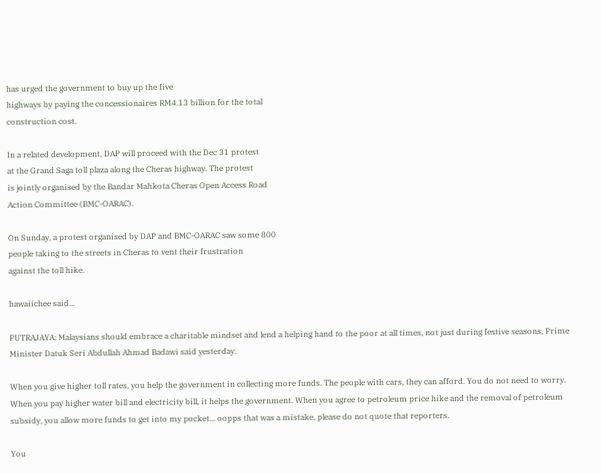has urged the government to buy up the five
highways by paying the concessionaires RM4.13 billion for the total
construction cost.

In a related development, DAP will proceed with the Dec 31 protest
at the Grand Saga toll plaza along the Cheras highway. The protest
is jointly organised by the Bandar Mahkota Cheras Open Access Road
Action Committee (BMC-OARAC).

On Sunday, a protest organised by DAP and BMC-OARAC saw some 800
people taking to the streets in Cheras to vent their frustration
against the toll hike.

hawaiichee said...

PUTRAJAYA: Malaysians should embrace a charitable mindset and lend a helping hand to the poor at all times, not just during festive seasons, Prime Minister Datuk Seri Abdullah Ahmad Badawi said yesterday.

When you give higher toll rates, you help the government in collecting more funds. The people with cars, they can afford. You do not need to worry. When you pay higher water bill and electricity bill, it helps the government. When you agree to petroleum price hike and the removal of petroleum subsidy, you allow more funds to get into my pocket... oopps that was a mistake, please do not quote that reporters.

You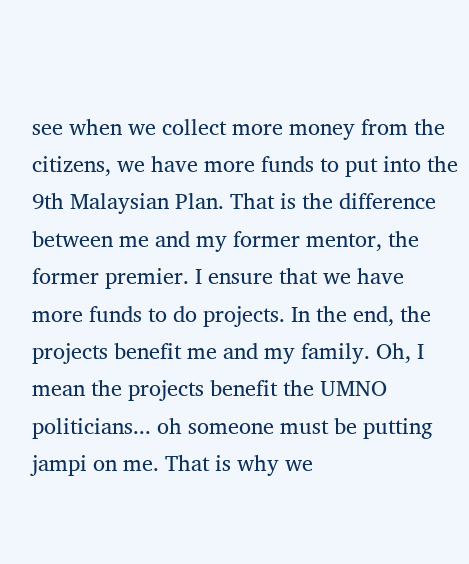see when we collect more money from the citizens, we have more funds to put into the 9th Malaysian Plan. That is the difference between me and my former mentor, the former premier. I ensure that we have more funds to do projects. In the end, the projects benefit me and my family. Oh, I mean the projects benefit the UMNO politicians... oh someone must be putting jampi on me. That is why we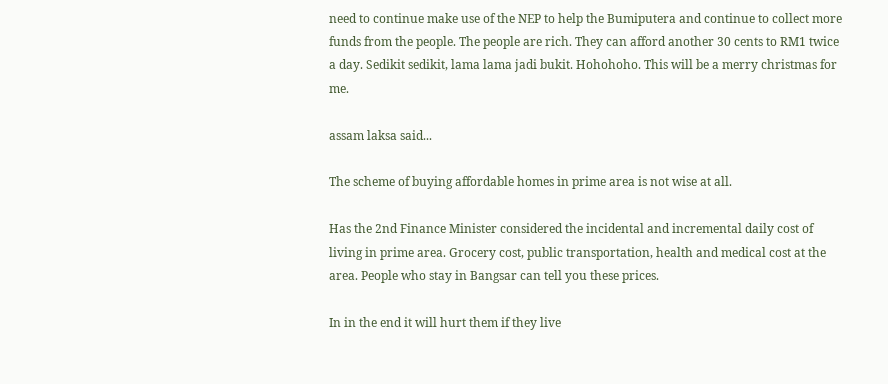need to continue make use of the NEP to help the Bumiputera and continue to collect more funds from the people. The people are rich. They can afford another 30 cents to RM1 twice a day. Sedikit sedikit, lama lama jadi bukit. Hohohoho. This will be a merry christmas for me.

assam laksa said...

The scheme of buying affordable homes in prime area is not wise at all.

Has the 2nd Finance Minister considered the incidental and incremental daily cost of living in prime area. Grocery cost, public transportation, health and medical cost at the area. People who stay in Bangsar can tell you these prices.

In in the end it will hurt them if they live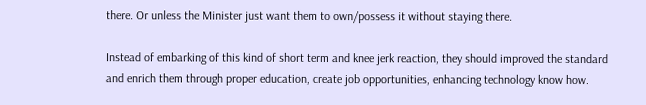there. Or unless the Minister just want them to own/possess it without staying there.

Instead of embarking of this kind of short term and knee jerk reaction, they should improved the standard and enrich them through proper education, create job opportunities, enhancing technology know how.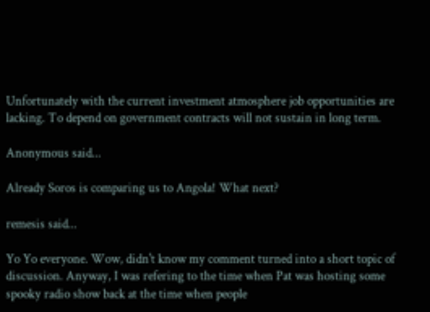Unfortunately with the current investment atmosphere job opportunities are lacking. To depend on government contracts will not sustain in long term.

Anonymous said...

Already Soros is comparing us to Angola! What next?

remesis said...

Yo Yo everyone. Wow, didn't know my comment turned into a short topic of discussion. Anyway, I was refering to the time when Pat was hosting some spooky radio show back at the time when people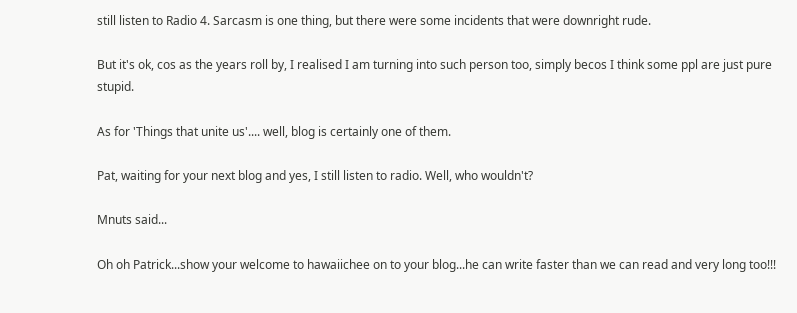still listen to Radio 4. Sarcasm is one thing, but there were some incidents that were downright rude.

But it's ok, cos as the years roll by, I realised I am turning into such person too, simply becos I think some ppl are just pure stupid.

As for 'Things that unite us'.... well, blog is certainly one of them.

Pat, waiting for your next blog and yes, I still listen to radio. Well, who wouldn't?

Mnuts said...

Oh oh Patrick...show your welcome to hawaiichee on to your blog...he can write faster than we can read and very long too!!!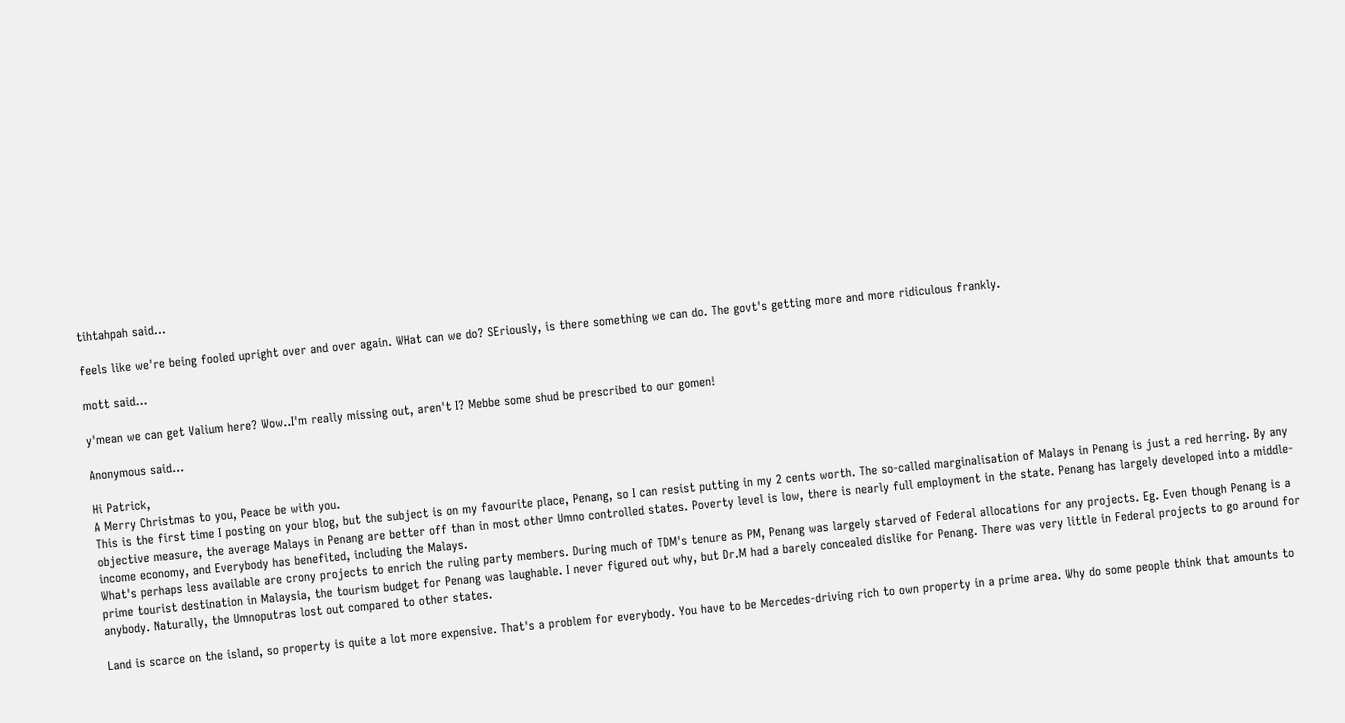tihtahpah said...

feels like we're being fooled upright over and over again. WHat can we do? SEriously, is there something we can do. The govt's getting more and more ridiculous frankly.

mott said...

y'mean we can get Valium here? Wow..I'm really missing out, aren't I? Mebbe some shud be prescribed to our gomen!

Anonymous said...

Hi Patrick,
A Merry Christmas to you, Peace be with you.
This is the first time I posting on your blog, but the subject is on my favourite place, Penang, so I can resist putting in my 2 cents worth. The so-called marginalisation of Malays in Penang is just a red herring. By any objective measure, the average Malays in Penang are better off than in most other Umno controlled states. Poverty level is low, there is nearly full employment in the state. Penang has largely developed into a middle-income economy, and Everybody has benefited, including the Malays.
What's perhaps less available are crony projects to enrich the ruling party members. During much of TDM's tenure as PM, Penang was largely starved of Federal allocations for any projects. Eg. Even though Penang is a prime tourist destination in Malaysia, the tourism budget for Penang was laughable. I never figured out why, but Dr.M had a barely concealed dislike for Penang. There was very little in Federal projects to go around for anybody. Naturally, the Umnoputras lost out compared to other states.

Land is scarce on the island, so property is quite a lot more expensive. That's a problem for everybody. You have to be Mercedes-driving rich to own property in a prime area. Why do some people think that amounts to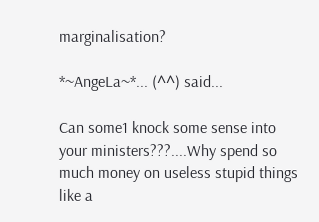marginalisation?

*~AngeLa~*... (^^) said...

Can some1 knock some sense into your ministers???....Why spend so much money on useless stupid things like a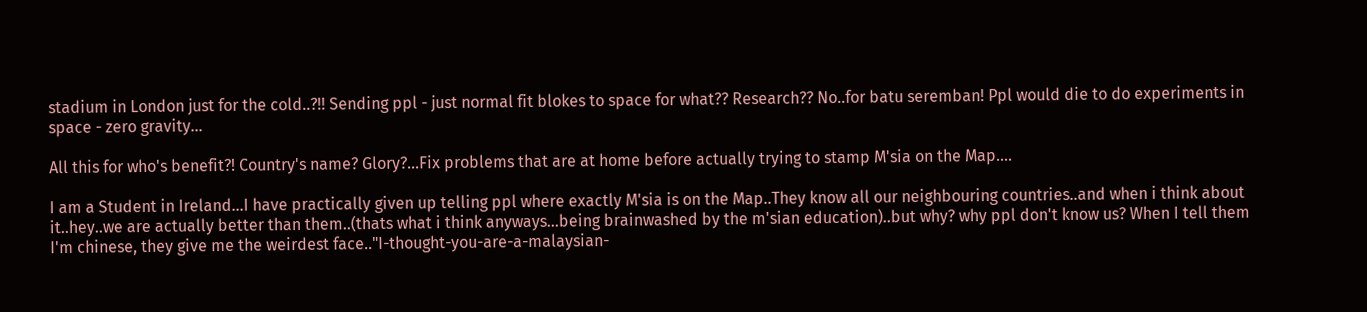stadium in London just for the cold..?!! Sending ppl - just normal fit blokes to space for what?? Research?? No..for batu seremban! Ppl would die to do experiments in space - zero gravity...

All this for who's benefit?! Country's name? Glory?...Fix problems that are at home before actually trying to stamp M'sia on the Map....

I am a Student in Ireland...I have practically given up telling ppl where exactly M'sia is on the Map..They know all our neighbouring countries..and when i think about it..hey..we are actually better than them..(thats what i think anyways...being brainwashed by the m'sian education)..but why? why ppl don't know us? When I tell them I'm chinese, they give me the weirdest face.."I-thought-you-are-a-malaysian-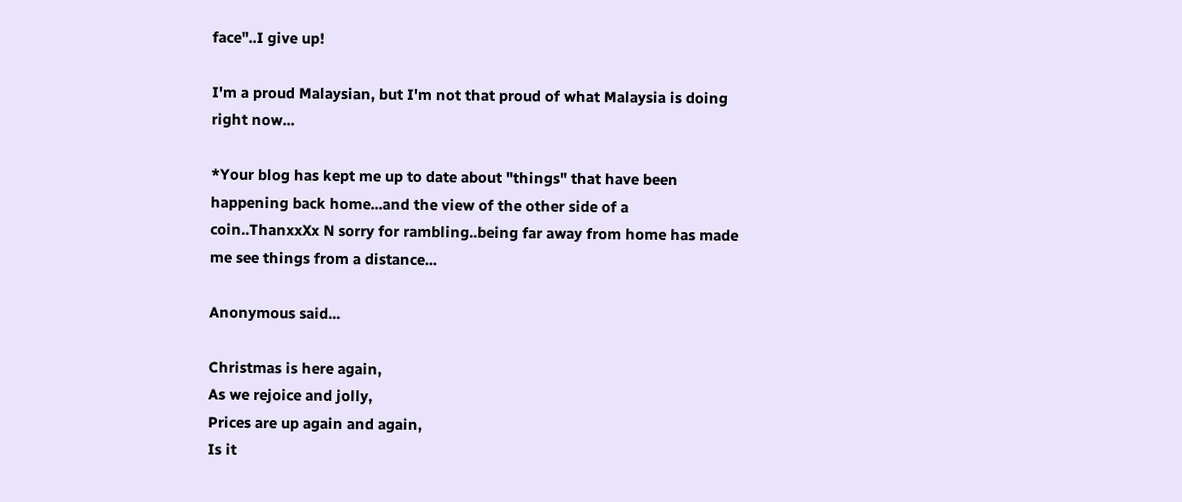face"..I give up!

I'm a proud Malaysian, but I'm not that proud of what Malaysia is doing right now...

*Your blog has kept me up to date about "things" that have been happening back home...and the view of the other side of a coin..ThanxxXx N sorry for rambling..being far away from home has made me see things from a distance...

Anonymous said...

Christmas is here again,
As we rejoice and jolly,
Prices are up again and again,
Is it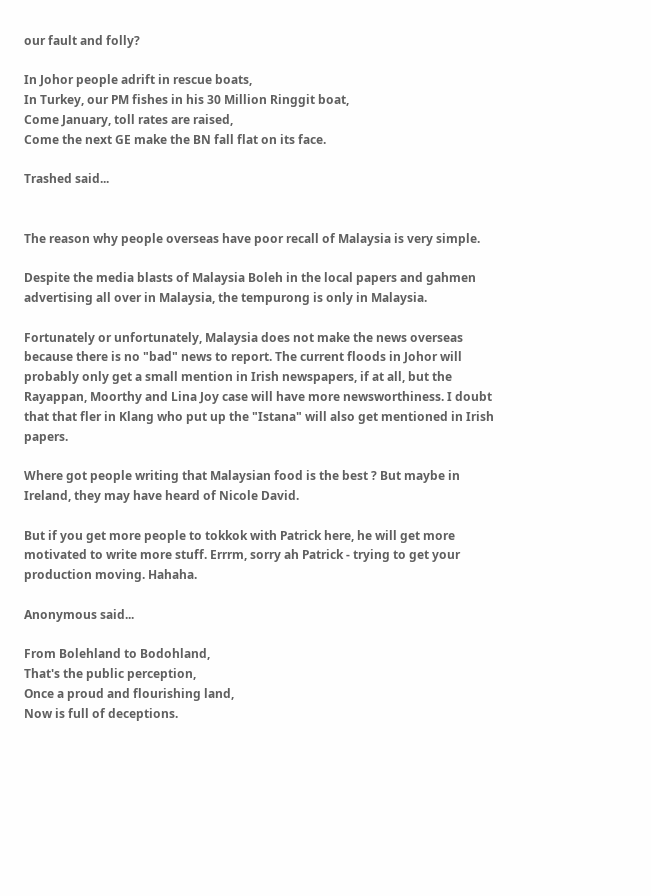our fault and folly?

In Johor people adrift in rescue boats,
In Turkey, our PM fishes in his 30 Million Ringgit boat,
Come January, toll rates are raised,
Come the next GE make the BN fall flat on its face.

Trashed said...


The reason why people overseas have poor recall of Malaysia is very simple.

Despite the media blasts of Malaysia Boleh in the local papers and gahmen advertising all over in Malaysia, the tempurong is only in Malaysia.

Fortunately or unfortunately, Malaysia does not make the news overseas because there is no "bad" news to report. The current floods in Johor will probably only get a small mention in Irish newspapers, if at all, but the Rayappan, Moorthy and Lina Joy case will have more newsworthiness. I doubt that that fler in Klang who put up the "Istana" will also get mentioned in Irish papers.

Where got people writing that Malaysian food is the best ? But maybe in Ireland, they may have heard of Nicole David.

But if you get more people to tokkok with Patrick here, he will get more motivated to write more stuff. Errrm, sorry ah Patrick - trying to get your production moving. Hahaha.

Anonymous said...

From Bolehland to Bodohland,
That's the public perception,
Once a proud and flourishing land,
Now is full of deceptions.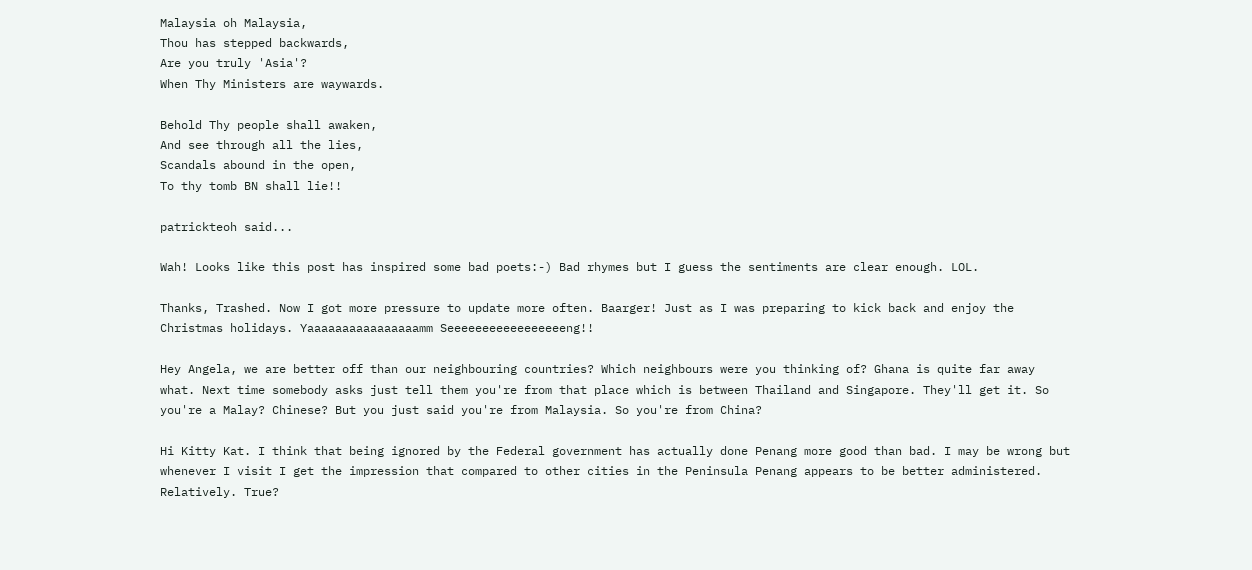Malaysia oh Malaysia,
Thou has stepped backwards,
Are you truly 'Asia'?
When Thy Ministers are waywards.

Behold Thy people shall awaken,
And see through all the lies,
Scandals abound in the open,
To thy tomb BN shall lie!!

patrickteoh said...

Wah! Looks like this post has inspired some bad poets:-) Bad rhymes but I guess the sentiments are clear enough. LOL.

Thanks, Trashed. Now I got more pressure to update more often. Baarger! Just as I was preparing to kick back and enjoy the Christmas holidays. Yaaaaaaaaaaaaaaaamm Seeeeeeeeeeeeeeeeeng!!

Hey Angela, we are better off than our neighbouring countries? Which neighbours were you thinking of? Ghana is quite far away what. Next time somebody asks just tell them you're from that place which is between Thailand and Singapore. They'll get it. So you're a Malay? Chinese? But you just said you're from Malaysia. So you're from China?

Hi Kitty Kat. I think that being ignored by the Federal government has actually done Penang more good than bad. I may be wrong but whenever I visit I get the impression that compared to other cities in the Peninsula Penang appears to be better administered. Relatively. True?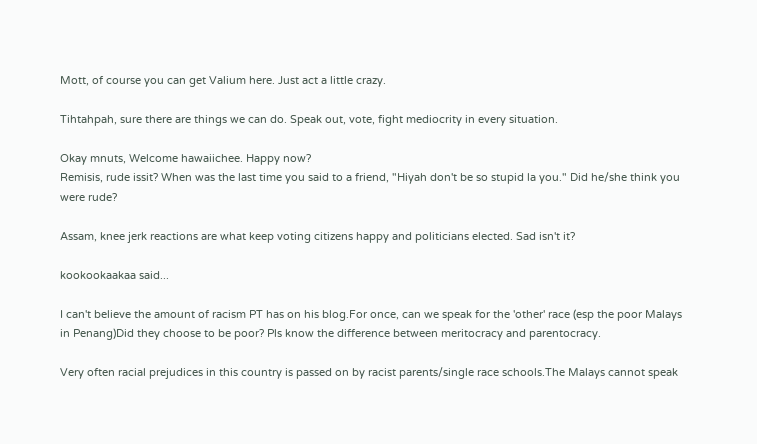Mott, of course you can get Valium here. Just act a little crazy.

Tihtahpah, sure there are things we can do. Speak out, vote, fight mediocrity in every situation.

Okay mnuts, Welcome hawaiichee. Happy now?
Remisis, rude issit? When was the last time you said to a friend, "Hiyah don't be so stupid la you." Did he/she think you were rude?

Assam, knee jerk reactions are what keep voting citizens happy and politicians elected. Sad isn't it?

kookookaakaa said...

I can't believe the amount of racism PT has on his blog.For once, can we speak for the 'other' race (esp the poor Malays in Penang)Did they choose to be poor? Pls know the difference between meritocracy and parentocracy.

Very often racial prejudices in this country is passed on by racist parents/single race schools.The Malays cannot speak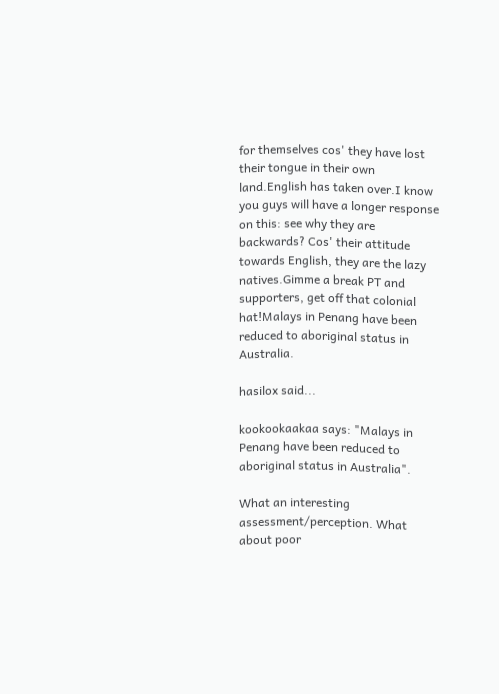for themselves cos' they have lost their tongue in their own land.English has taken over.I know you guys will have a longer response on this: see why they are backwards? Cos' their attitude towards English, they are the lazy natives.Gimme a break PT and supporters, get off that colonial hat!Malays in Penang have been reduced to aboriginal status in Australia.

hasilox said...

kookookaakaa says: "Malays in Penang have been reduced to aboriginal status in Australia".

What an interesting assessment/perception. What about poor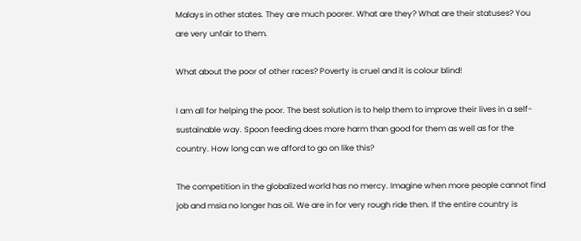Malays in other states. They are much poorer. What are they? What are their statuses? You are very unfair to them.

What about the poor of other races? Poverty is cruel and it is colour blind!

I am all for helping the poor. The best solution is to help them to improve their lives in a self-sustainable way. Spoon feeding does more harm than good for them as well as for the country. How long can we afford to go on like this?

The competition in the globalized world has no mercy. Imagine when more people cannot find job and msia no longer has oil. We are in for very rough ride then. If the entire country is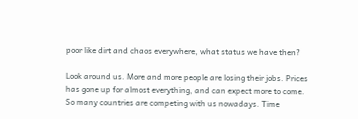poor like dirt and chaos everywhere, what status we have then?

Look around us. More and more people are losing their jobs. Prices has gone up for almost everything, and can expect more to come. So many countries are competing with us nowadays. Time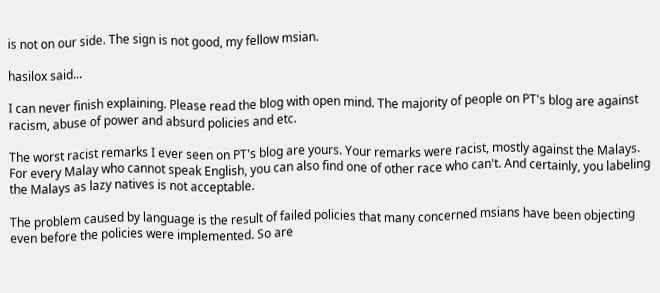is not on our side. The sign is not good, my fellow msian.

hasilox said...

I can never finish explaining. Please read the blog with open mind. The majority of people on PT's blog are against racism, abuse of power and absurd policies and etc.

The worst racist remarks I ever seen on PT's blog are yours. Your remarks were racist, mostly against the Malays. For every Malay who cannot speak English, you can also find one of other race who can't. And certainly, you labeling the Malays as lazy natives is not acceptable.

The problem caused by language is the result of failed policies that many concerned msians have been objecting even before the policies were implemented. So are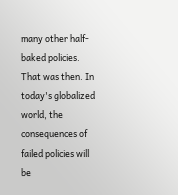many other half-baked policies. That was then. In today's globalized world, the consequences of failed policies will be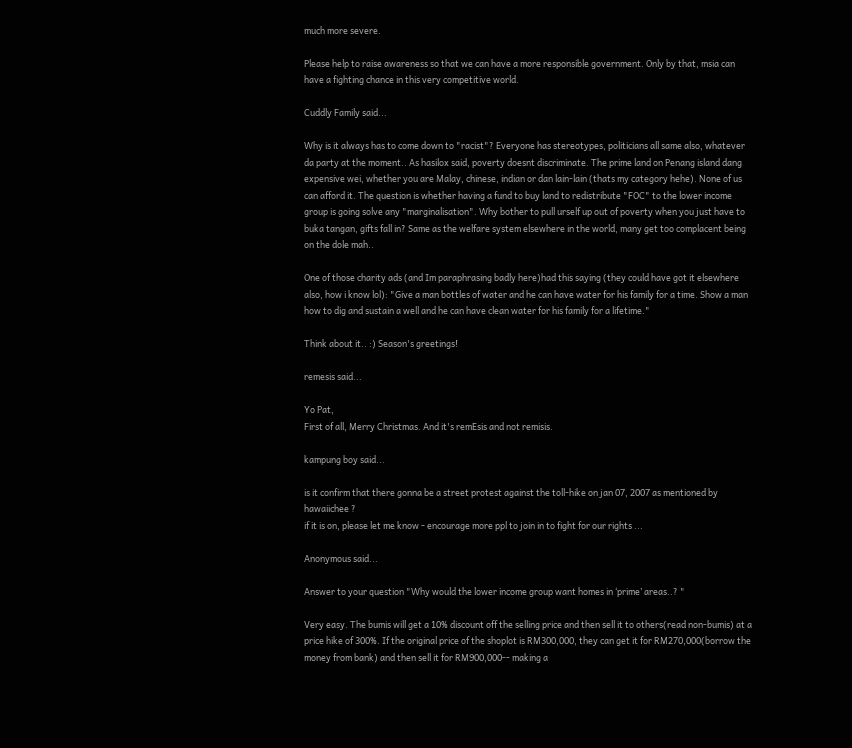much more severe.

Please help to raise awareness so that we can have a more responsible government. Only by that, msia can have a fighting chance in this very competitive world.

Cuddly Family said...

Why is it always has to come down to "racist"? Everyone has stereotypes, politicians all same also, whatever da party at the moment.. As hasilox said, poverty doesnt discriminate. The prime land on Penang island dang expensive wei, whether you are Malay, chinese, indian or dan lain-lain (thats my category hehe). None of us can afford it. The question is whether having a fund to buy land to redistribute "FOC" to the lower income group is going solve any "marginalisation". Why bother to pull urself up out of poverty when you just have to buka tangan, gifts fall in? Same as the welfare system elsewhere in the world, many get too complacent being on the dole mah..

One of those charity ads (and Im paraphrasing badly here)had this saying (they could have got it elsewhere also, how i know lol): "Give a man bottles of water and he can have water for his family for a time. Show a man how to dig and sustain a well and he can have clean water for his family for a lifetime."

Think about it.. :) Season's greetings!

remesis said...

Yo Pat,
First of all, Merry Christmas. And it's remEsis and not remisis.

kampung boy said...

is it confirm that there gonna be a street protest against the toll-hike on jan 07, 2007 as mentioned by hawaiichee ?
if it is on, please let me know - encourage more ppl to join in to fight for our rights ...

Anonymous said...

Answer to your question "Why would the lower income group want homes in ‘prime’ areas..? "

Very easy. The bumis will get a 10% discount off the selling price and then sell it to others(read non-bumis) at a price hike of 300%. If the original price of the shoplot is RM300,000, they can get it for RM270,000(borrow the money from bank) and then sell it for RM900,000-- making a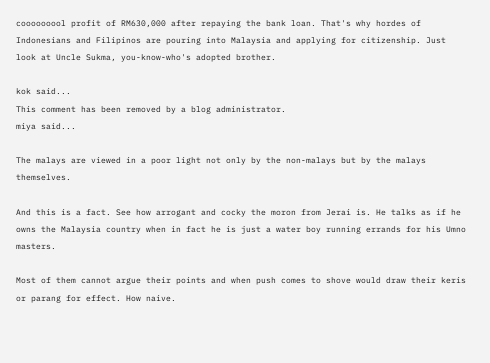cooooooool profit of RM630,000 after repaying the bank loan. That's why hordes of Indonesians and Filipinos are pouring into Malaysia and applying for citizenship. Just look at Uncle Sukma, you-know-who's adopted brother.

kok said...
This comment has been removed by a blog administrator.
miya said...

The malays are viewed in a poor light not only by the non-malays but by the malays themselves.

And this is a fact. See how arrogant and cocky the moron from Jerai is. He talks as if he owns the Malaysia country when in fact he is just a water boy running errands for his Umno masters.

Most of them cannot argue their points and when push comes to shove would draw their keris or parang for effect. How naive.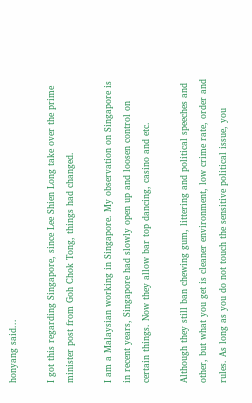honyang said...

I got this regarding Singapore, since Lee Shien Long take over the prime minister post from Goh Chok Tong, things had changed.

I am a Malaysian working in Singapore. My observation on Singapore is in recent years, Singapore had slowly open up and loosen control on certain things. Now they allow bar top dancing, casino and etc.

Although they still ban chewing gum, littering and political speeches and other, but what you get is cleaner environment, low crime rate, order and rules. As long as you do not touch the sensitive political issue, you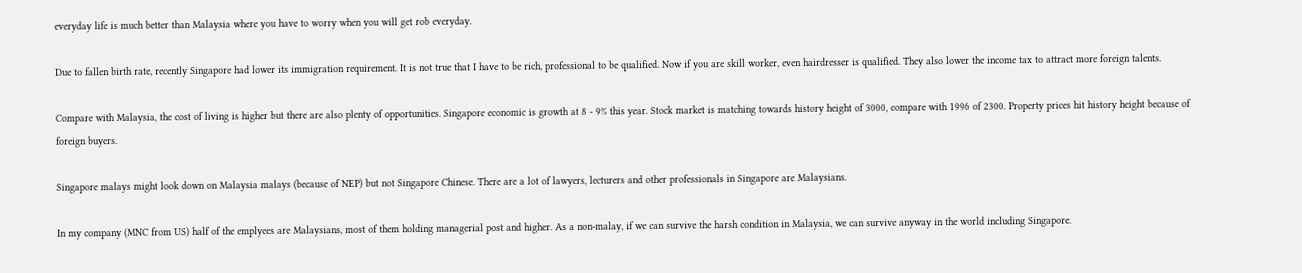everyday life is much better than Malaysia where you have to worry when you will get rob everyday.

Due to fallen birth rate, recently Singapore had lower its immigration requirement. It is not true that I have to be rich, professional to be qualified. Now if you are skill worker, even hairdresser is qualified. They also lower the income tax to attract more foreign talents.

Compare with Malaysia, the cost of living is higher but there are also plenty of opportunities. Singapore economic is growth at 8 - 9% this year. Stock market is matching towards history height of 3000, compare with 1996 of 2300. Property prices hit history height because of foreign buyers.

Singapore malays might look down on Malaysia malays (because of NEP) but not Singapore Chinese. There are a lot of lawyers, lecturers and other professionals in Singapore are Malaysians.

In my company (MNC from US) half of the emplyees are Malaysians, most of them holding managerial post and higher. As a non-malay, if we can survive the harsh condition in Malaysia, we can survive anyway in the world including Singapore.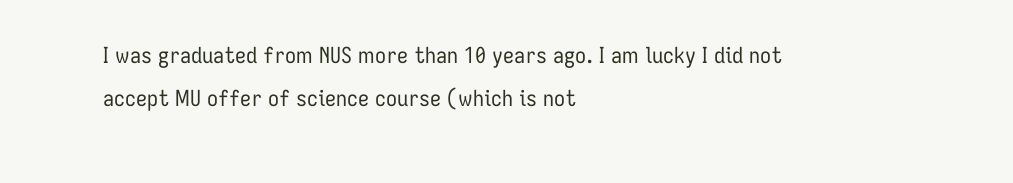I was graduated from NUS more than 10 years ago. I am lucky I did not accept MU offer of science course (which is not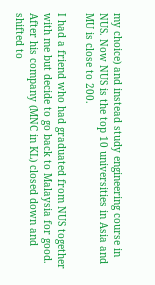my choice) and instead study engineering course in NUS. Now NUS is the top 10 universities in Asia and MU is close to 200.

I had a friend who had graduated from NUS together with me but decide to go back to Malaysia for good. After his company (MNC in KL) closed down and shifted to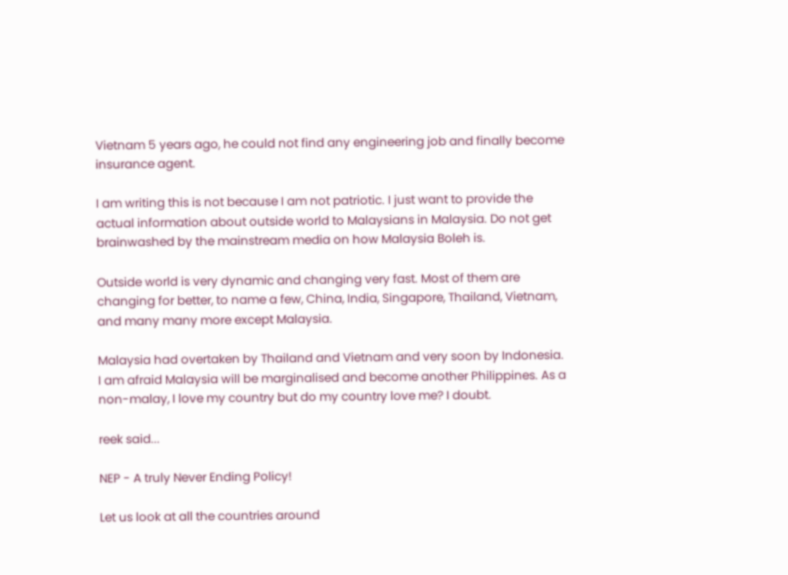Vietnam 5 years ago, he could not find any engineering job and finally become insurance agent.

I am writing this is not because I am not patriotic. I just want to provide the actual information about outside world to Malaysians in Malaysia. Do not get brainwashed by the mainstream media on how Malaysia Boleh is.

Outside world is very dynamic and changing very fast. Most of them are changing for better, to name a few, China, India, Singapore, Thailand, Vietnam, and many many more except Malaysia.

Malaysia had overtaken by Thailand and Vietnam and very soon by Indonesia. I am afraid Malaysia will be marginalised and become another Philippines. As a non-malay, I love my country but do my country love me? I doubt.

reek said...

NEP - A truly Never Ending Policy!

Let us look at all the countries around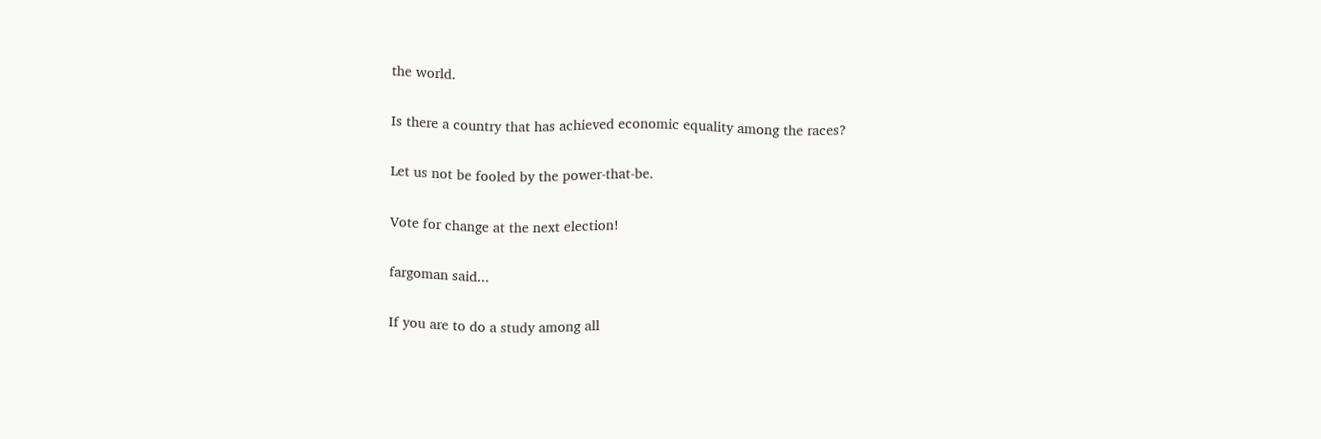the world.

Is there a country that has achieved economic equality among the races?

Let us not be fooled by the power-that-be.

Vote for change at the next election!

fargoman said...

If you are to do a study among all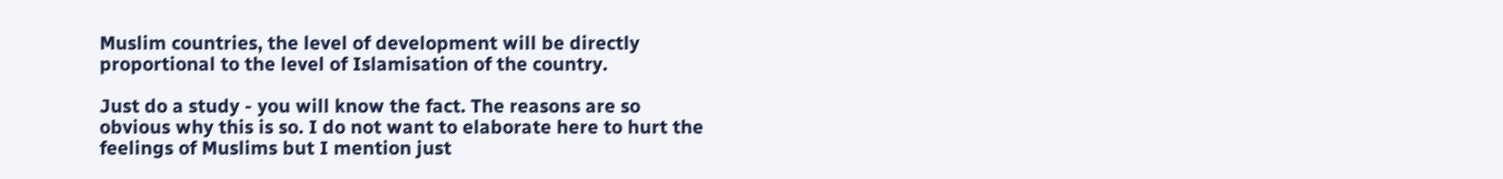Muslim countries, the level of development will be directly proportional to the level of Islamisation of the country.

Just do a study - you will know the fact. The reasons are so obvious why this is so. I do not want to elaborate here to hurt the feelings of Muslims but I mention just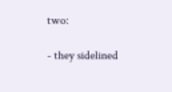two:

- they sidelined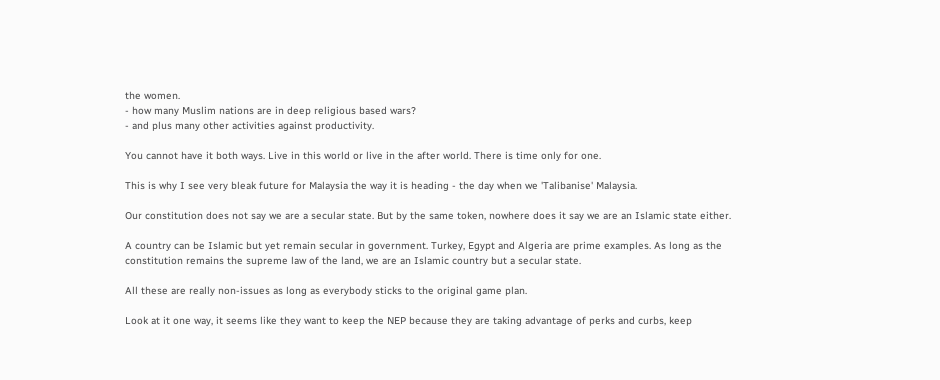the women.
- how many Muslim nations are in deep religious based wars?
- and plus many other activities against productivity.

You cannot have it both ways. Live in this world or live in the after world. There is time only for one.

This is why I see very bleak future for Malaysia the way it is heading - the day when we 'Talibanise' Malaysia.

Our constitution does not say we are a secular state. But by the same token, nowhere does it say we are an Islamic state either.

A country can be Islamic but yet remain secular in government. Turkey, Egypt and Algeria are prime examples. As long as the constitution remains the supreme law of the land, we are an Islamic country but a secular state.

All these are really non-issues as long as everybody sticks to the original game plan.

Look at it one way, it seems like they want to keep the NEP because they are taking advantage of perks and curbs, keep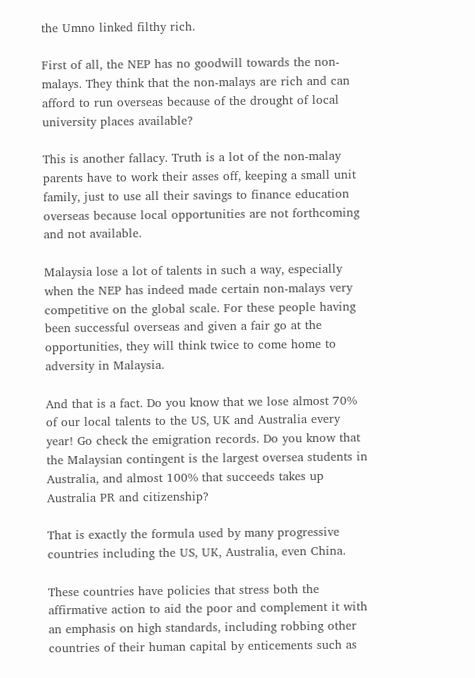the Umno linked filthy rich.

First of all, the NEP has no goodwill towards the non-malays. They think that the non-malays are rich and can afford to run overseas because of the drought of local university places available?

This is another fallacy. Truth is a lot of the non-malay parents have to work their asses off, keeping a small unit family, just to use all their savings to finance education overseas because local opportunities are not forthcoming and not available.

Malaysia lose a lot of talents in such a way, especially when the NEP has indeed made certain non-malays very competitive on the global scale. For these people having been successful overseas and given a fair go at the opportunities, they will think twice to come home to adversity in Malaysia.

And that is a fact. Do you know that we lose almost 70% of our local talents to the US, UK and Australia every year! Go check the emigration records. Do you know that the Malaysian contingent is the largest oversea students in Australia, and almost 100% that succeeds takes up Australia PR and citizenship?

That is exactly the formula used by many progressive countries including the US, UK, Australia, even China.

These countries have policies that stress both the affirmative action to aid the poor and complement it with an emphasis on high standards, including robbing other countries of their human capital by enticements such as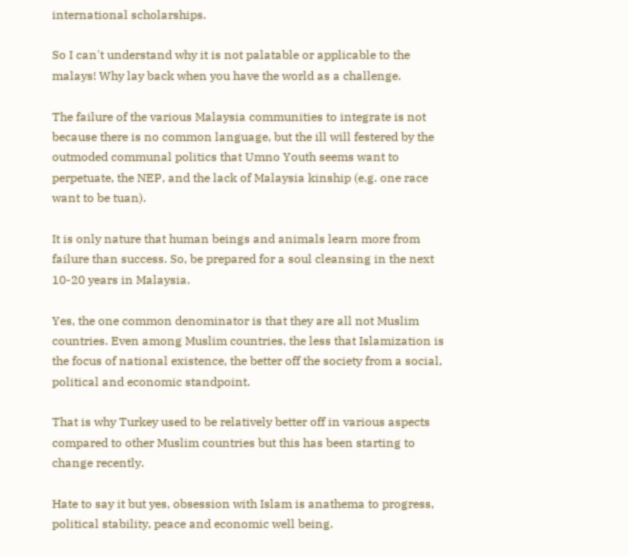international scholarships.

So I can't understand why it is not palatable or applicable to the malays! Why lay back when you have the world as a challenge.

The failure of the various Malaysia communities to integrate is not because there is no common language, but the ill will festered by the outmoded communal politics that Umno Youth seems want to perpetuate, the NEP, and the lack of Malaysia kinship (e.g. one race want to be tuan).

It is only nature that human beings and animals learn more from failure than success. So, be prepared for a soul cleansing in the next 10-20 years in Malaysia.

Yes, the one common denominator is that they are all not Muslim countries. Even among Muslim countries, the less that Islamization is the focus of national existence, the better off the society from a social, political and economic standpoint.

That is why Turkey used to be relatively better off in various aspects compared to other Muslim countries but this has been starting to change recently.

Hate to say it but yes, obsession with Islam is anathema to progress, political stability, peace and economic well being.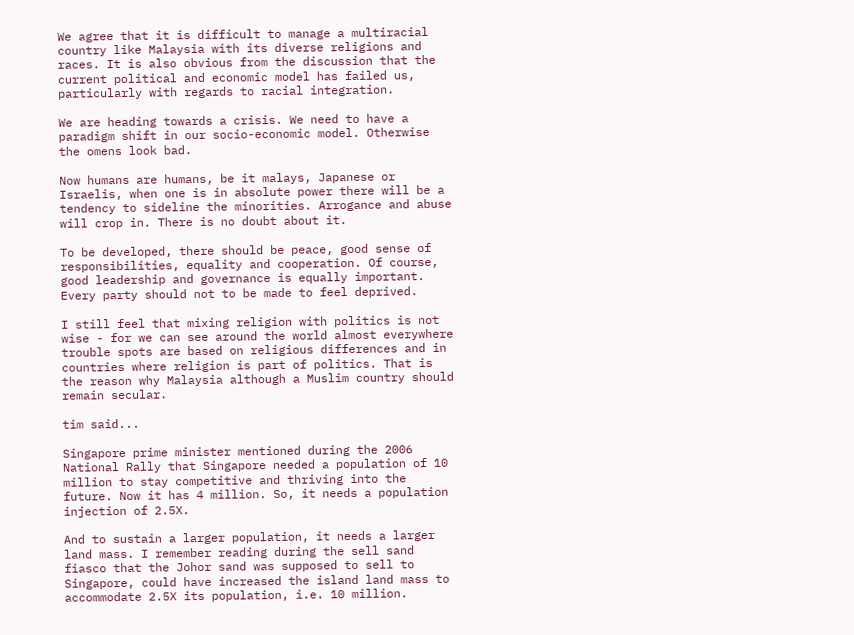We agree that it is difficult to manage a multiracial country like Malaysia with its diverse religions and races. It is also obvious from the discussion that the current political and economic model has failed us, particularly with regards to racial integration.

We are heading towards a crisis. We need to have a paradigm shift in our socio-economic model. Otherwise the omens look bad.

Now humans are humans, be it malays, Japanese or Israelis, when one is in absolute power there will be a tendency to sideline the minorities. Arrogance and abuse will crop in. There is no doubt about it.

To be developed, there should be peace, good sense of responsibilities, equality and cooperation. Of course, good leadership and governance is equally important. Every party should not to be made to feel deprived.

I still feel that mixing religion with politics is not wise - for we can see around the world almost everywhere trouble spots are based on religious differences and in countries where religion is part of politics. That is the reason why Malaysia although a Muslim country should remain secular.

tim said...

Singapore prime minister mentioned during the 2006 National Rally that Singapore needed a population of 10 million to stay competitive and thriving into the future. Now it has 4 million. So, it needs a population injection of 2.5X.

And to sustain a larger population, it needs a larger land mass. I remember reading during the sell sand fiasco that the Johor sand was supposed to sell to Singapore, could have increased the island land mass to accommodate 2.5X its population, i.e. 10 million.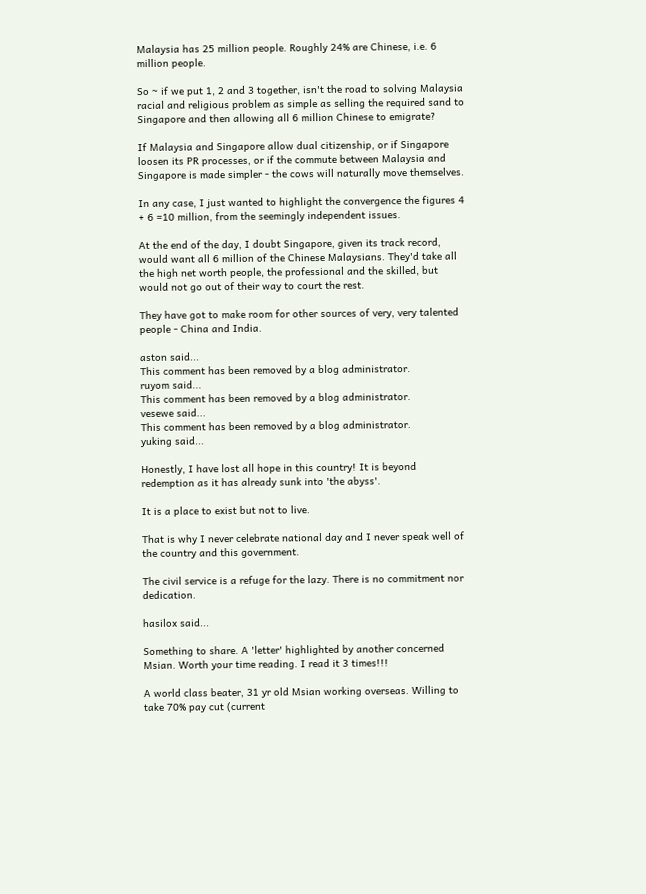Malaysia has 25 million people. Roughly 24% are Chinese, i.e. 6 million people.

So ~ if we put 1, 2 and 3 together, isn't the road to solving Malaysia racial and religious problem as simple as selling the required sand to Singapore and then allowing all 6 million Chinese to emigrate?

If Malaysia and Singapore allow dual citizenship, or if Singapore loosen its PR processes, or if the commute between Malaysia and Singapore is made simpler - the cows will naturally move themselves.

In any case, I just wanted to highlight the convergence the figures 4 + 6 =10 million, from the seemingly independent issues.

At the end of the day, I doubt Singapore, given its track record, would want all 6 million of the Chinese Malaysians. They'd take all the high net worth people, the professional and the skilled, but would not go out of their way to court the rest.

They have got to make room for other sources of very, very talented people - China and India.

aston said...
This comment has been removed by a blog administrator.
ruyom said...
This comment has been removed by a blog administrator.
vesewe said...
This comment has been removed by a blog administrator.
yuking said...

Honestly, I have lost all hope in this country! It is beyond redemption as it has already sunk into 'the abyss'.

It is a place to exist but not to live.

That is why I never celebrate national day and I never speak well of the country and this government.

The civil service is a refuge for the lazy. There is no commitment nor dedication.

hasilox said...

Something to share. A 'letter' highlighted by another concerned Msian. Worth your time reading. I read it 3 times!!!

A world class beater, 31 yr old Msian working overseas. Willing to take 70% pay cut (current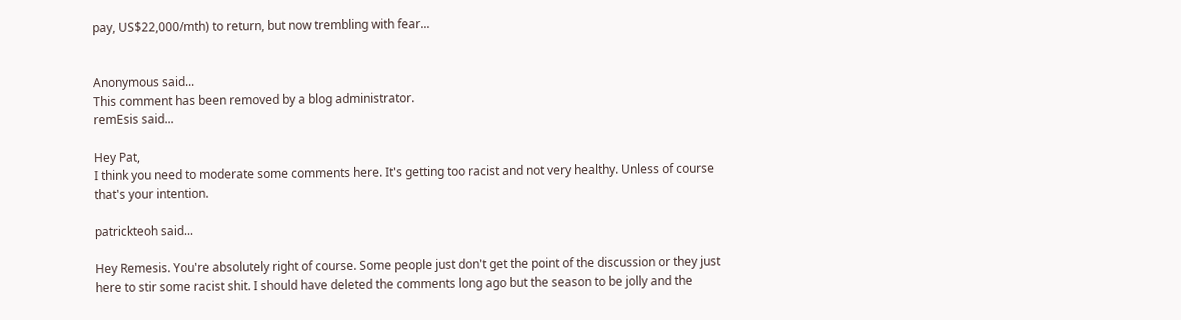pay, US$22,000/mth) to return, but now trembling with fear...


Anonymous said...
This comment has been removed by a blog administrator.
remEsis said...

Hey Pat,
I think you need to moderate some comments here. It's getting too racist and not very healthy. Unless of course that's your intention.

patrickteoh said...

Hey Remesis. You're absolutely right of course. Some people just don't get the point of the discussion or they just here to stir some racist shit. I should have deleted the comments long ago but the season to be jolly and the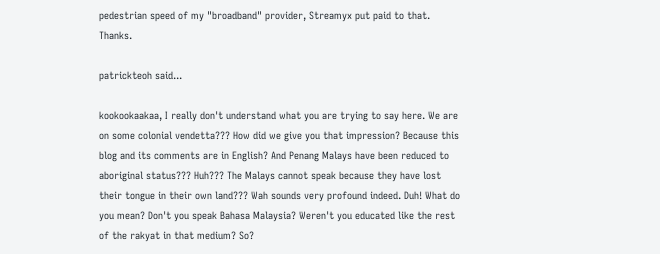pedestrian speed of my "broadband" provider, Streamyx put paid to that. Thanks.

patrickteoh said...

kookookaakaa, I really don't understand what you are trying to say here. We are on some colonial vendetta??? How did we give you that impression? Because this blog and its comments are in English? And Penang Malays have been reduced to aboriginal status??? Huh??? The Malays cannot speak because they have lost their tongue in their own land??? Wah sounds very profound indeed. Duh! What do you mean? Don't you speak Bahasa Malaysia? Weren't you educated like the rest of the rakyat in that medium? So?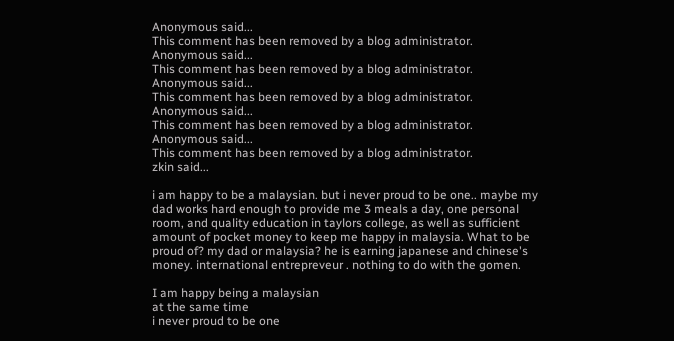Anonymous said...
This comment has been removed by a blog administrator.
Anonymous said...
This comment has been removed by a blog administrator.
Anonymous said...
This comment has been removed by a blog administrator.
Anonymous said...
This comment has been removed by a blog administrator.
Anonymous said...
This comment has been removed by a blog administrator.
zkin said...

i am happy to be a malaysian. but i never proud to be one.. maybe my dad works hard enough to provide me 3 meals a day, one personal room, and quality education in taylors college, as well as sufficient amount of pocket money to keep me happy in malaysia. What to be proud of? my dad or malaysia? he is earning japanese and chinese's money. international entrepreveur . nothing to do with the gomen.

I am happy being a malaysian
at the same time
i never proud to be one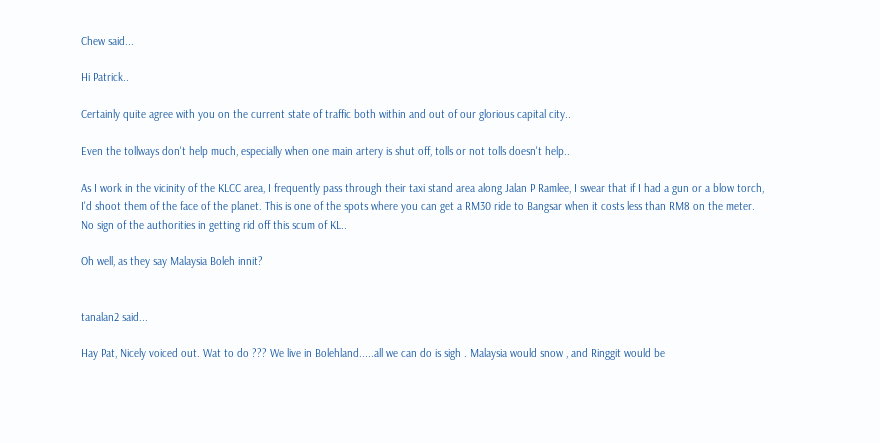Chew said...

Hi Patrick..

Certainly quite agree with you on the current state of traffic both within and out of our glorious capital city..

Even the tollways don't help much, especially when one main artery is shut off, tolls or not tolls doesn't help..

As I work in the vicinity of the KLCC area, I frequently pass through their taxi stand area along Jalan P Ramlee, I swear that if I had a gun or a blow torch, I'd shoot them of the face of the planet. This is one of the spots where you can get a RM30 ride to Bangsar when it costs less than RM8 on the meter. No sign of the authorities in getting rid off this scum of KL..

Oh well, as they say Malaysia Boleh innit?


tanalan2 said...

Hay Pat, Nicely voiced out. Wat to do ??? We live in Bolehland.....all we can do is sigh . Malaysia would snow , and Ringgit would be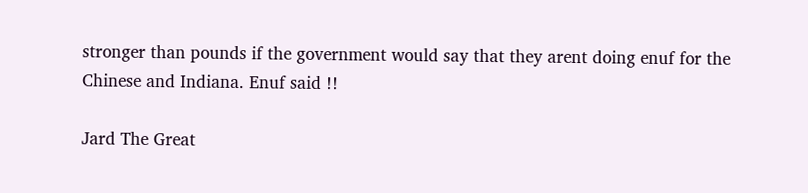stronger than pounds if the government would say that they arent doing enuf for the Chinese and Indiana. Enuf said !!

Jard The Great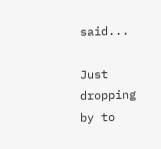said...

Just dropping by to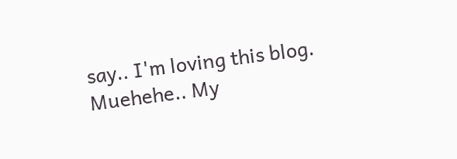say.. I'm loving this blog. Muehehe.. My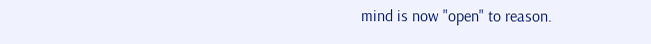mind is now "open" to reason.